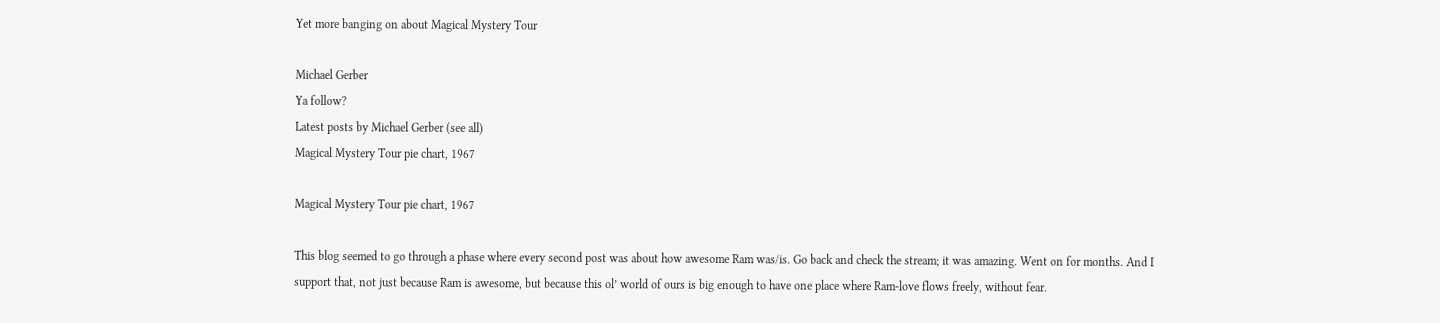Yet more banging on about Magical Mystery Tour

Michael Gerber
Ya follow?
Latest posts by Michael Gerber (see all)
Magical Mystery Tour pie chart, 1967

Magical Mystery Tour pie chart, 1967

This blog seemed to go through a phase where every second post was about how awesome Ram was/is. Go back and check the stream; it was amazing. Went on for months. And I support that, not just because Ram is awesome, but because this ol’ world of ours is big enough to have one place where Ram-love flows freely, without fear.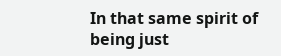In that same spirit of being just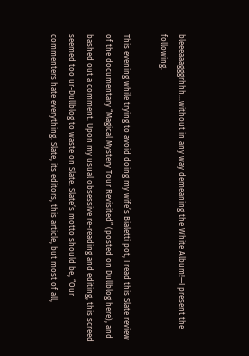bleeeaaagggrhhh…without in any way demeaning the White Album!—I present the following.

This evening while trying to avoid doing my wife’s Bialetti pot, I read this Slate review of the documentary “Magical Mystery Tour Revisited” (posted on Dullblog here), and bashed out a comment. Upon my usual obsessive re-reading and editing, this screed seemed too ur-Dullblog to waste on Slate. Slate‘s motto should be, “Our commenters hate everything. Slate, its editors, this article, but most of all,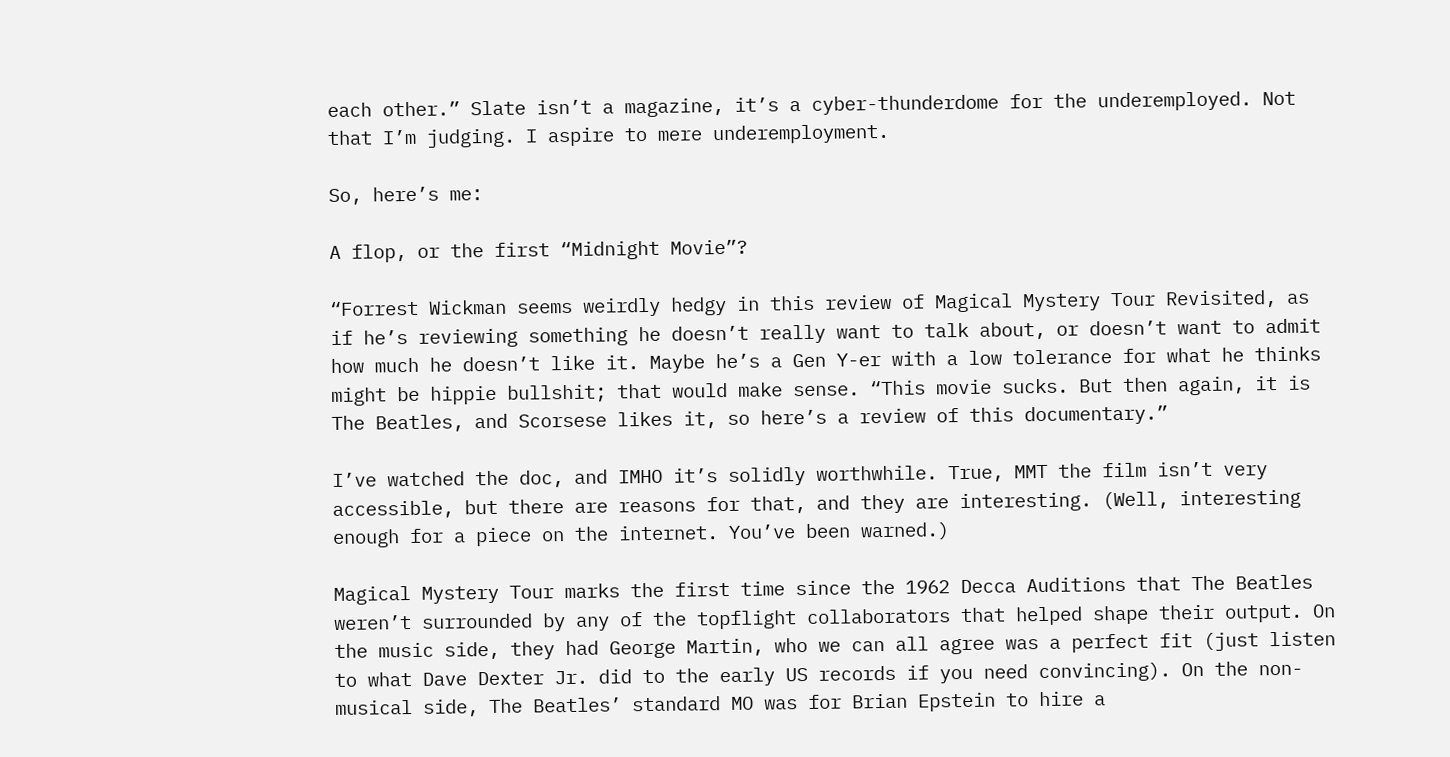each other.” Slate isn’t a magazine, it’s a cyber-thunderdome for the underemployed. Not that I’m judging. I aspire to mere underemployment.

So, here’s me:

A flop, or the first “Midnight Movie”?

“Forrest Wickman seems weirdly hedgy in this review of Magical Mystery Tour Revisited, as if he’s reviewing something he doesn’t really want to talk about, or doesn’t want to admit how much he doesn’t like it. Maybe he’s a Gen Y-er with a low tolerance for what he thinks might be hippie bullshit; that would make sense. “This movie sucks. But then again, it is The Beatles, and Scorsese likes it, so here’s a review of this documentary.”

I’ve watched the doc, and IMHO it’s solidly worthwhile. True, MMT the film isn’t very accessible, but there are reasons for that, and they are interesting. (Well, interesting enough for a piece on the internet. You’ve been warned.)

Magical Mystery Tour marks the first time since the 1962 Decca Auditions that The Beatles weren’t surrounded by any of the topflight collaborators that helped shape their output. On the music side, they had George Martin, who we can all agree was a perfect fit (just listen to what Dave Dexter Jr. did to the early US records if you need convincing). On the non-musical side, The Beatles’ standard MO was for Brian Epstein to hire a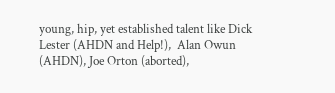young, hip, yet established talent like Dick Lester (AHDN and Help!),  Alan Owun (AHDN), Joe Orton (aborted),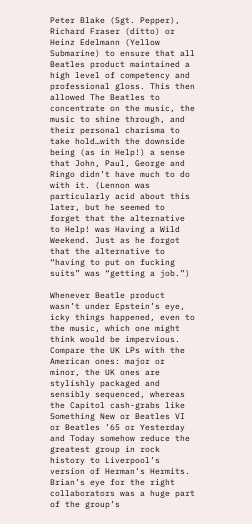Peter Blake (Sgt. Pepper), Richard Fraser (ditto) or Heinz Edelmann (Yellow Submarine) to ensure that all Beatles product maintained a high level of competency and professional gloss. This then allowed The Beatles to concentrate on the music, the music to shine through, and their personal charisma to take hold…with the downside being (as in Help!) a sense that John, Paul, George and Ringo didn’t have much to do with it. (Lennon was particularly acid about this later, but he seemed to forget that the alternative to Help! was Having a Wild Weekend. Just as he forgot that the alternative to “having to put on fucking suits” was “getting a job.”)

Whenever Beatle product wasn’t under Epstein’s eye, icky things happened, even to the music, which one might think would be impervious. Compare the UK LPs with the American ones: major or minor, the UK ones are stylishly packaged and sensibly sequenced, whereas the Capitol cash-grabs like Something New or Beatles VI or Beatles ’65 or Yesterday and Today somehow reduce the greatest group in rock history to Liverpool’s version of Herman’s Hermits. Brian’s eye for the right collaborators was a huge part of the group’s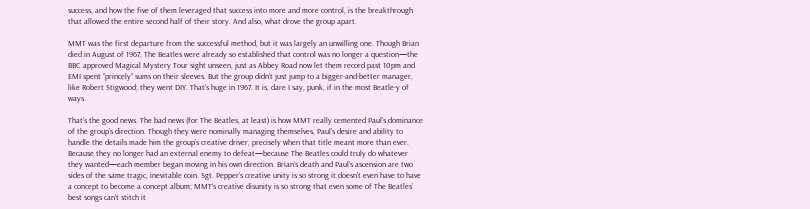success, and how the five of them leveraged that success into more and more control, is the breakthrough that allowed the entire second half of their story. And also, what drove the group apart.

MMT was the first departure from the successful method, but it was largely an unwilling one. Though Brian died in August of 1967, The Beatles were already so established that control was no longer a question—the BBC approved Magical Mystery Tour sight unseen, just as Abbey Road now let them record past 10pm and EMI spent “princely” sums on their sleeves. But the group didn’t just jump to a bigger-and-better manager, like Robert Stigwood; they went DIY. That’s huge in 1967. It is, dare I say, punk, if in the most Beatle-y of ways.

That’s the good news. The bad news (for The Beatles, at least) is how MMT really cemented Paul’s dominance of the group’s direction. Though they were nominally managing themselves, Paul’s desire and ability to handle the details made him the group’s creative driver, precisely when that title meant more than ever. Because they no longer had an external enemy to defeat—because The Beatles could truly do whatever they wanted—each member began moving in his own direction. Brian’s death and Paul’s ascension are two sides of the same tragic, inevitable coin. Sgt. Pepper‘s creative unity is so strong it doesn’t even have to have a concept to become a concept album; MMT‘s creative disunity is so strong that even some of The Beatles’ best songs can’t stitch it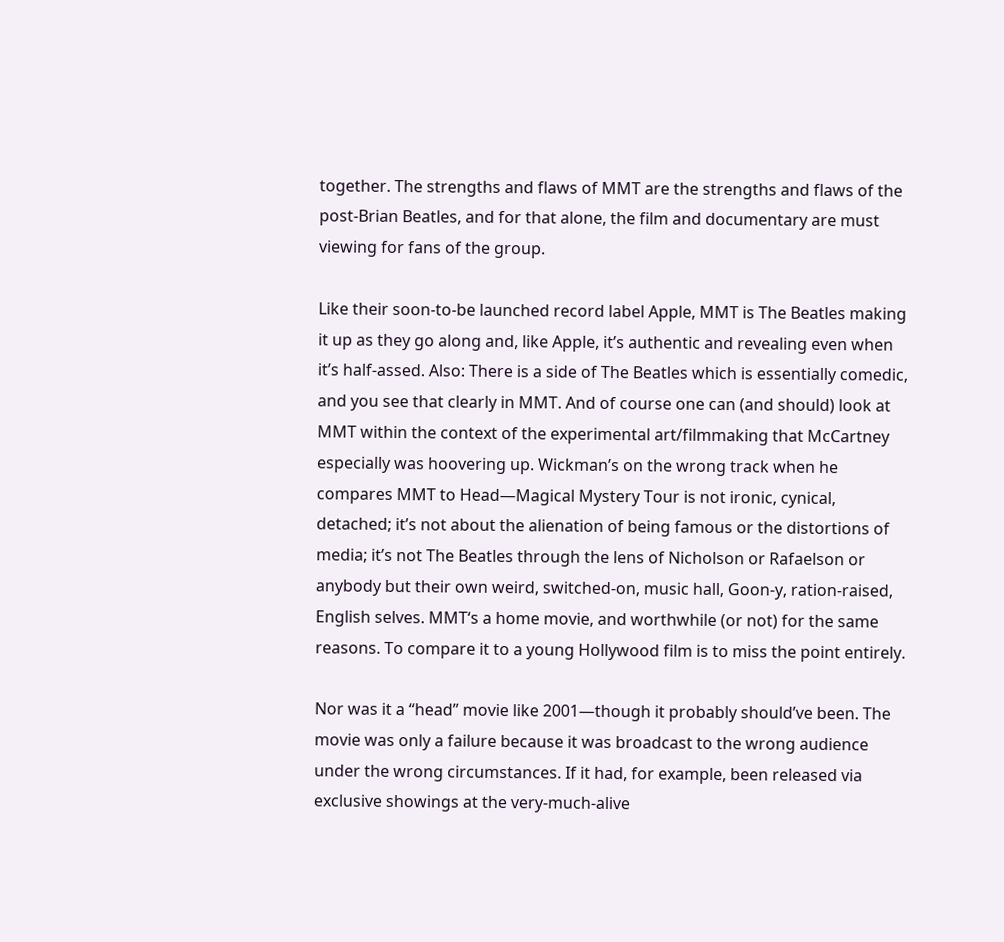together. The strengths and flaws of MMT are the strengths and flaws of the post-Brian Beatles, and for that alone, the film and documentary are must viewing for fans of the group.

Like their soon-to-be launched record label Apple, MMT is The Beatles making it up as they go along and, like Apple, it’s authentic and revealing even when it’s half-assed. Also: There is a side of The Beatles which is essentially comedic, and you see that clearly in MMT. And of course one can (and should) look at MMT within the context of the experimental art/filmmaking that McCartney especially was hoovering up. Wickman’s on the wrong track when he compares MMT to Head—Magical Mystery Tour is not ironic, cynical, detached; it’s not about the alienation of being famous or the distortions of media; it’s not The Beatles through the lens of Nicholson or Rafaelson or anybody but their own weird, switched-on, music hall, Goon-y, ration-raised, English selves. MMT‘s a home movie, and worthwhile (or not) for the same reasons. To compare it to a young Hollywood film is to miss the point entirely.

Nor was it a “head” movie like 2001—though it probably should’ve been. The movie was only a failure because it was broadcast to the wrong audience under the wrong circumstances. If it had, for example, been released via exclusive showings at the very-much-alive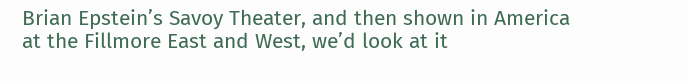Brian Epstein’s Savoy Theater, and then shown in America at the Fillmore East and West, we’d look at it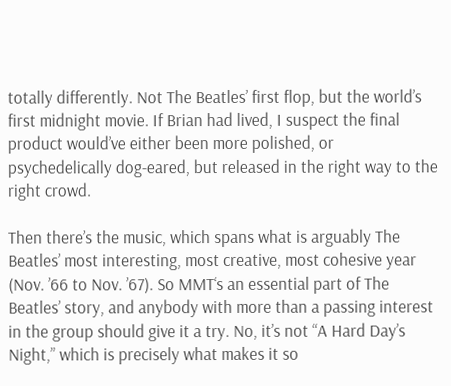totally differently. Not The Beatles’ first flop, but the world’s first midnight movie. If Brian had lived, I suspect the final product would’ve either been more polished, or psychedelically dog-eared, but released in the right way to the right crowd.

Then there’s the music, which spans what is arguably The Beatles’ most interesting, most creative, most cohesive year (Nov. ’66 to Nov. ’67). So MMT‘s an essential part of The Beatles’ story, and anybody with more than a passing interest in the group should give it a try. No, it’s not “A Hard Day’s Night,” which is precisely what makes it so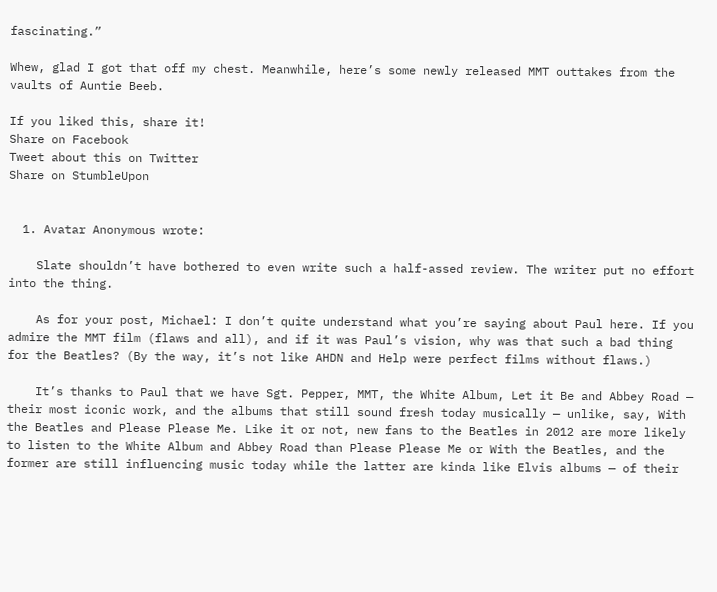fascinating.”

Whew, glad I got that off my chest. Meanwhile, here’s some newly released MMT outtakes from the vaults of Auntie Beeb.

If you liked this, share it!
Share on Facebook
Tweet about this on Twitter
Share on StumbleUpon


  1. Avatar Anonymous wrote:

    Slate shouldn’t have bothered to even write such a half-assed review. The writer put no effort into the thing.

    As for your post, Michael: I don’t quite understand what you’re saying about Paul here. If you admire the MMT film (flaws and all), and if it was Paul’s vision, why was that such a bad thing for the Beatles? (By the way, it’s not like AHDN and Help were perfect films without flaws.)

    It’s thanks to Paul that we have Sgt. Pepper, MMT, the White Album, Let it Be and Abbey Road — their most iconic work, and the albums that still sound fresh today musically — unlike, say, With the Beatles and Please Please Me. Like it or not, new fans to the Beatles in 2012 are more likely to listen to the White Album and Abbey Road than Please Please Me or With the Beatles, and the former are still influencing music today while the latter are kinda like Elvis albums — of their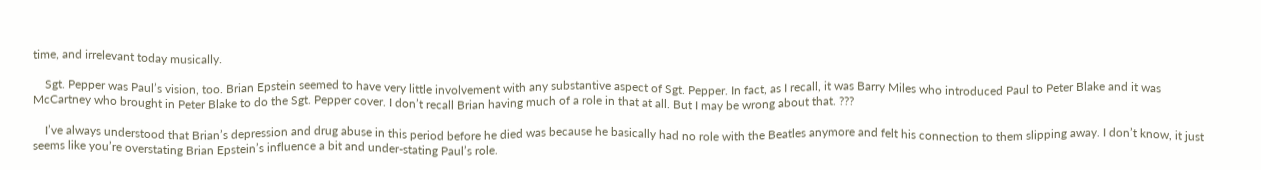time, and irrelevant today musically.

    Sgt. Pepper was Paul’s vision, too. Brian Epstein seemed to have very little involvement with any substantive aspect of Sgt. Pepper. In fact, as I recall, it was Barry Miles who introduced Paul to Peter Blake and it was McCartney who brought in Peter Blake to do the Sgt. Pepper cover. I don’t recall Brian having much of a role in that at all. But I may be wrong about that. ???

    I’ve always understood that Brian’s depression and drug abuse in this period before he died was because he basically had no role with the Beatles anymore and felt his connection to them slipping away. I don’t know, it just seems like you’re overstating Brian Epstein’s influence a bit and under-stating Paul’s role.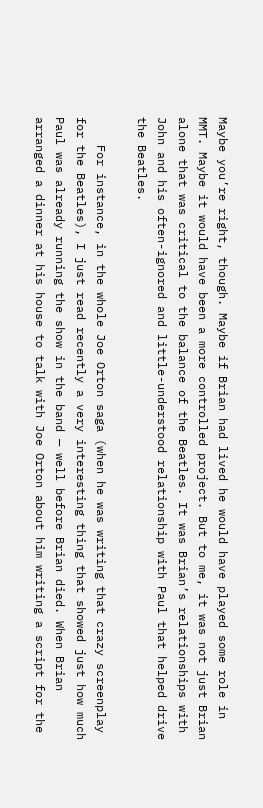Maybe you’re right, though. Maybe if Brian had lived he would have played some role in MMT. Maybe it would have been a more controlled project. But to me, it was not just Brian alone that was critical to the balance of the Beatles. It was Brian’s relationships with John and his often-ignored and little-understood relationship with Paul that helped drive the Beatles.

    For instance, in the whole Joe Orton saga (when he was writing that crazy screenplay for the Beatles), I just read recently a very interesting thing that showed just how much Paul was already running the show in the band — well before Brian died. When Brian arranged a dinner at his house to talk with Joe Orton about him writing a script for the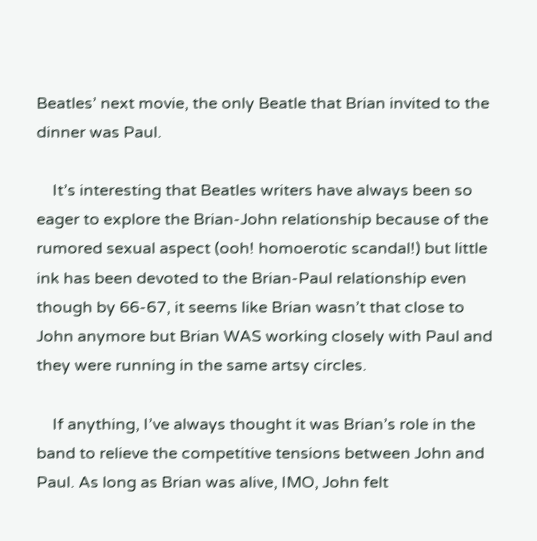Beatles’ next movie, the only Beatle that Brian invited to the dinner was Paul.

    It’s interesting that Beatles writers have always been so eager to explore the Brian-John relationship because of the rumored sexual aspect (ooh! homoerotic scandal!) but little ink has been devoted to the Brian-Paul relationship even though by 66-67, it seems like Brian wasn’t that close to John anymore but Brian WAS working closely with Paul and they were running in the same artsy circles.

    If anything, I’ve always thought it was Brian’s role in the band to relieve the competitive tensions between John and Paul. As long as Brian was alive, IMO, John felt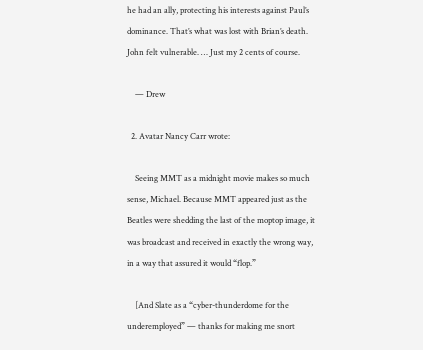he had an ally, protecting his interests against Paul’s dominance. That’s what was lost with Brian’s death. John felt vulnerable. … Just my 2 cents of course.

    — Drew

  2. Avatar Nancy Carr wrote:

    Seeing MMT as a midnight movie makes so much sense, Michael. Because MMT appeared just as the Beatles were shedding the last of the moptop image, it was broadcast and received in exactly the wrong way, in a way that assured it would “flop.”

    [And Slate as a “cyber-thunderdome for the underemployed” — thanks for making me snort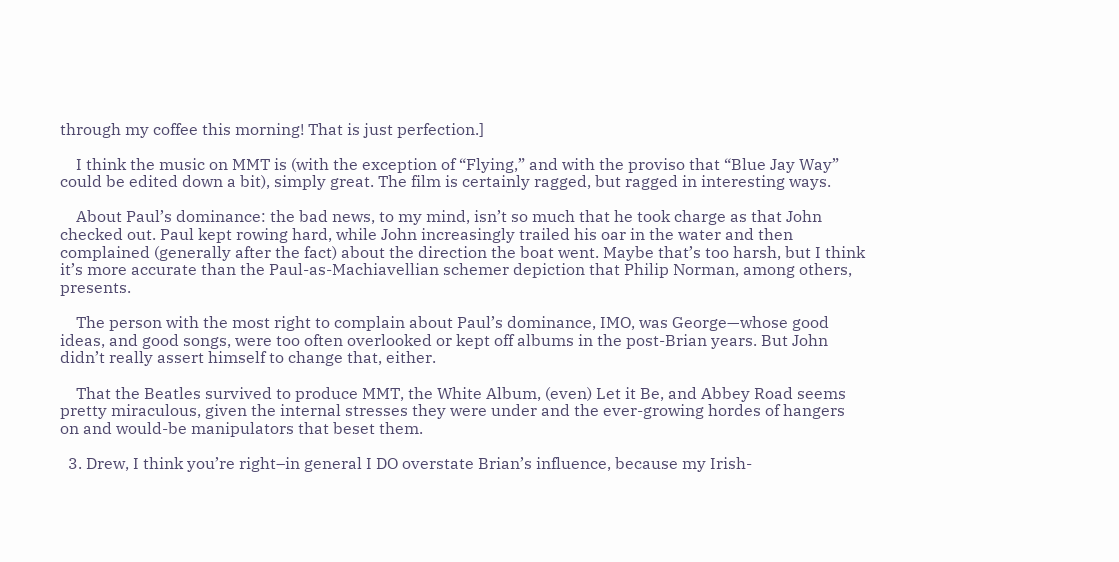through my coffee this morning! That is just perfection.]

    I think the music on MMT is (with the exception of “Flying,” and with the proviso that “Blue Jay Way” could be edited down a bit), simply great. The film is certainly ragged, but ragged in interesting ways.

    About Paul’s dominance: the bad news, to my mind, isn’t so much that he took charge as that John checked out. Paul kept rowing hard, while John increasingly trailed his oar in the water and then complained (generally after the fact) about the direction the boat went. Maybe that’s too harsh, but I think it’s more accurate than the Paul-as-Machiavellian schemer depiction that Philip Norman, among others, presents.

    The person with the most right to complain about Paul’s dominance, IMO, was George—whose good ideas, and good songs, were too often overlooked or kept off albums in the post-Brian years. But John didn’t really assert himself to change that, either.

    That the Beatles survived to produce MMT, the White Album, (even) Let it Be, and Abbey Road seems pretty miraculous, given the internal stresses they were under and the ever-growing hordes of hangers on and would-be manipulators that beset them.

  3. Drew, I think you’re right–in general I DO overstate Brian’s influence, because my Irish-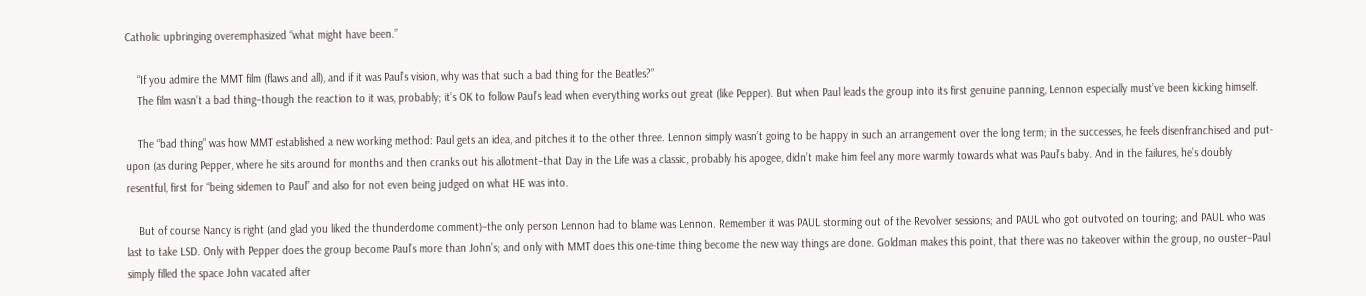Catholic upbringing overemphasized “what might have been.”

    “If you admire the MMT film (flaws and all), and if it was Paul’s vision, why was that such a bad thing for the Beatles?”
    The film wasn’t a bad thing–though the reaction to it was, probably; it’s OK to follow Paul’s lead when everything works out great (like Pepper). But when Paul leads the group into its first genuine panning, Lennon especially must’ve been kicking himself.

    The “bad thing” was how MMT established a new working method: Paul gets an idea, and pitches it to the other three. Lennon simply wasn’t going to be happy in such an arrangement over the long term; in the successes, he feels disenfranchised and put-upon (as during Pepper, where he sits around for months and then cranks out his allotment–that Day in the Life was a classic, probably his apogee, didn’t make him feel any more warmly towards what was Paul’s baby. And in the failures, he’s doubly resentful, first for “being sidemen to Paul” and also for not even being judged on what HE was into.

    But of course Nancy is right (and glad you liked the thunderdome comment)–the only person Lennon had to blame was Lennon. Remember it was PAUL storming out of the Revolver sessions; and PAUL who got outvoted on touring; and PAUL who was last to take LSD. Only with Pepper does the group become Paul’s more than John’s; and only with MMT does this one-time thing become the new way things are done. Goldman makes this point, that there was no takeover within the group, no ouster–Paul simply filled the space John vacated after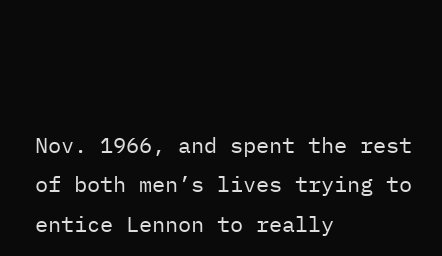Nov. 1966, and spent the rest of both men’s lives trying to entice Lennon to really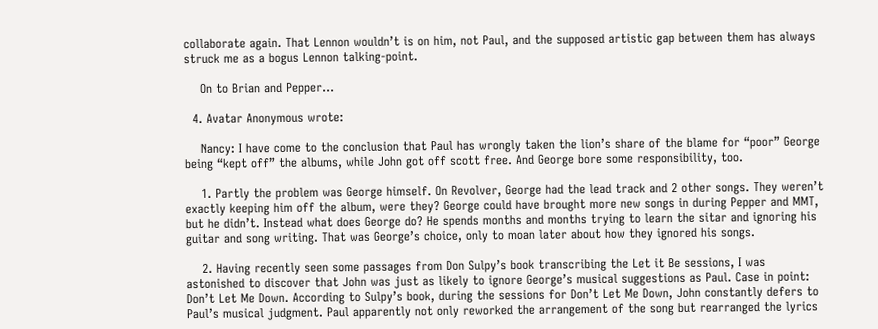collaborate again. That Lennon wouldn’t is on him, not Paul, and the supposed artistic gap between them has always struck me as a bogus Lennon talking-point.

    On to Brian and Pepper…

  4. Avatar Anonymous wrote:

    Nancy: I have come to the conclusion that Paul has wrongly taken the lion’s share of the blame for “poor” George being “kept off” the albums, while John got off scott free. And George bore some responsibility, too.

    1. Partly the problem was George himself. On Revolver, George had the lead track and 2 other songs. They weren’t exactly keeping him off the album, were they? George could have brought more new songs in during Pepper and MMT, but he didn’t. Instead what does George do? He spends months and months trying to learn the sitar and ignoring his guitar and song writing. That was George’s choice, only to moan later about how they ignored his songs.

    2. Having recently seen some passages from Don Sulpy’s book transcribing the Let it Be sessions, I was astonished to discover that John was just as likely to ignore George’s musical suggestions as Paul. Case in point: Don’t Let Me Down. According to Sulpy’s book, during the sessions for Don’t Let Me Down, John constantly defers to Paul’s musical judgment. Paul apparently not only reworked the arrangement of the song but rearranged the lyrics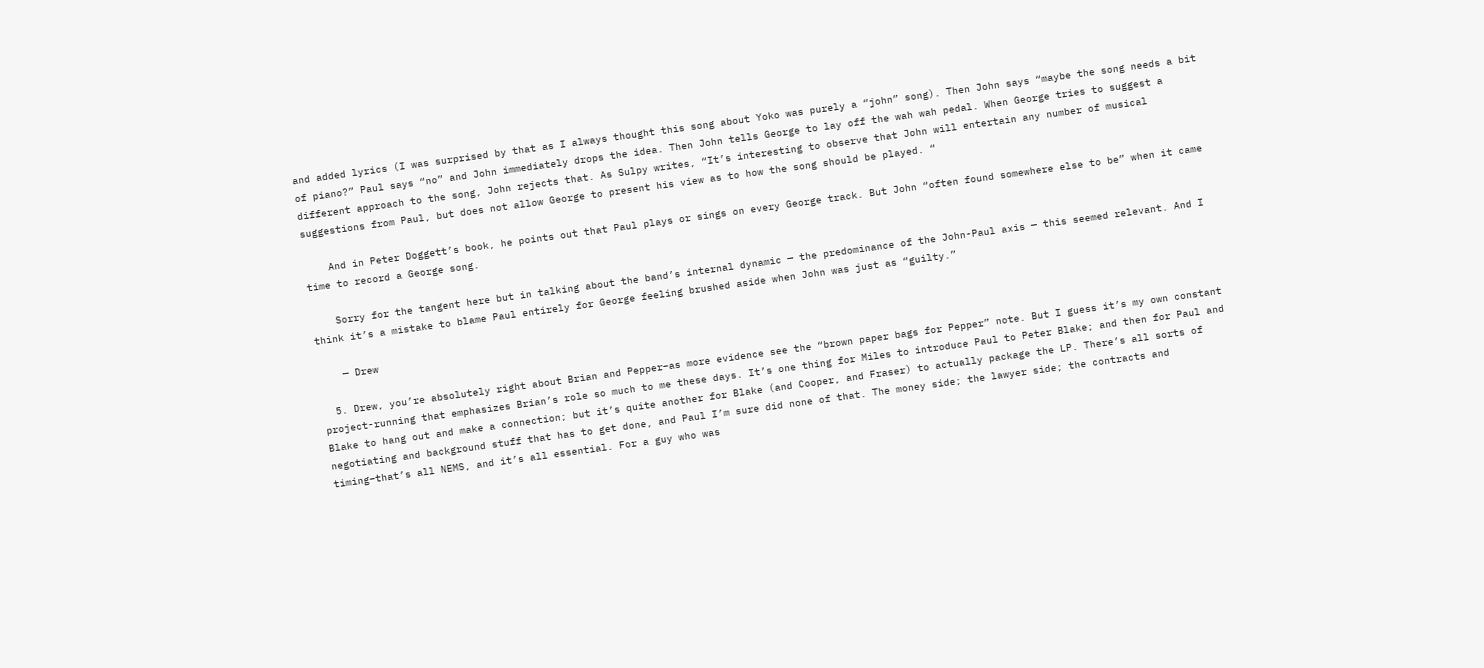and added lyrics (I was surprised by that as I always thought this song about Yoko was purely a “john” song). Then John says “maybe the song needs a bit of piano?” Paul says “no” and John immediately drops the idea. Then John tells George to lay off the wah wah pedal. When George tries to suggest a different approach to the song, John rejects that. As Sulpy writes, “It’s interesting to observe that John will entertain any number of musical suggestions from Paul, but does not allow George to present his view as to how the song should be played. “

    And in Peter Doggett’s book, he points out that Paul plays or sings on every George track. But John “often found somewhere else to be” when it came time to record a George song.

    Sorry for the tangent here but in talking about the band’s internal dynamic — the predominance of the John-Paul axis — this seemed relevant. And I think it’s a mistake to blame Paul entirely for George feeling brushed aside when John was just as “guilty.”

    — Drew

  5. Drew, you’re absolutely right about Brian and Pepper–as more evidence see the “brown paper bags for Pepper” note. But I guess it’s my own constant project-running that emphasizes Brian’s role so much to me these days. It’s one thing for Miles to introduce Paul to Peter Blake; and then for Paul and Blake to hang out and make a connection; but it’s quite another for Blake (and Cooper, and Fraser) to actually package the LP. There’s all sorts of negotiating and background stuff that has to get done, and Paul I’m sure did none of that. The money side; the lawyer side; the contracts and timing–that’s all NEMS, and it’s all essential. For a guy who was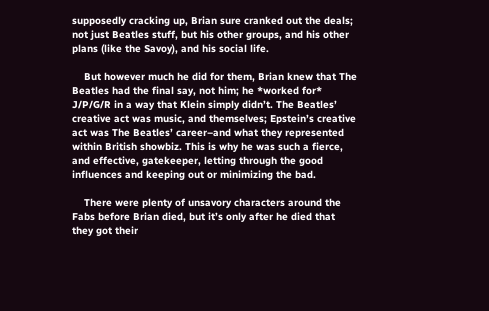supposedly cracking up, Brian sure cranked out the deals; not just Beatles stuff, but his other groups, and his other plans (like the Savoy), and his social life.

    But however much he did for them, Brian knew that The Beatles had the final say, not him; he *worked for* J/P/G/R in a way that Klein simply didn’t. The Beatles’ creative act was music, and themselves; Epstein’s creative act was The Beatles’ career–and what they represented within British showbiz. This is why he was such a fierce, and effective, gatekeeper, letting through the good influences and keeping out or minimizing the bad.

    There were plenty of unsavory characters around the Fabs before Brian died, but it’s only after he died that they got their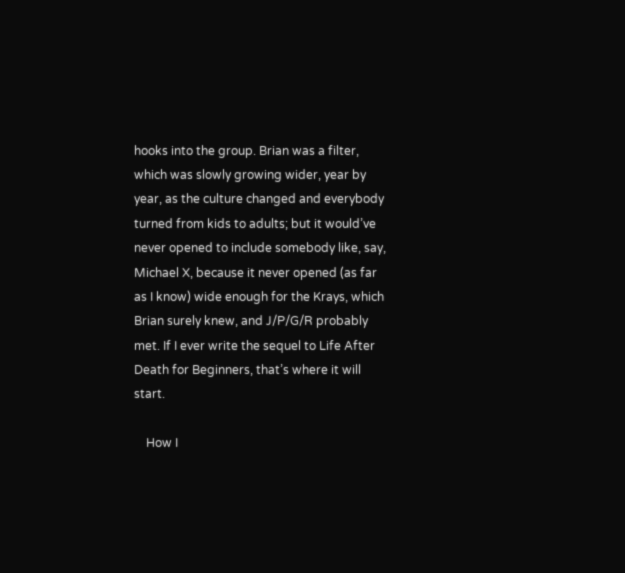hooks into the group. Brian was a filter, which was slowly growing wider, year by year, as the culture changed and everybody turned from kids to adults; but it would’ve never opened to include somebody like, say, Michael X, because it never opened (as far as I know) wide enough for the Krays, which Brian surely knew, and J/P/G/R probably met. If I ever write the sequel to Life After Death for Beginners, that’s where it will start.

    How I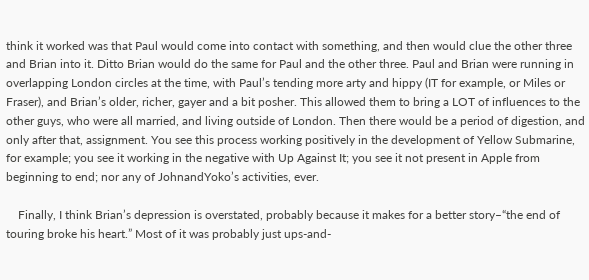think it worked was that Paul would come into contact with something, and then would clue the other three and Brian into it. Ditto Brian would do the same for Paul and the other three. Paul and Brian were running in overlapping London circles at the time, with Paul’s tending more arty and hippy (IT for example, or Miles or Fraser), and Brian’s older, richer, gayer and a bit posher. This allowed them to bring a LOT of influences to the other guys, who were all married, and living outside of London. Then there would be a period of digestion, and only after that, assignment. You see this process working positively in the development of Yellow Submarine, for example; you see it working in the negative with Up Against It; you see it not present in Apple from beginning to end; nor any of JohnandYoko’s activities, ever.

    Finally, I think Brian’s depression is overstated, probably because it makes for a better story–“the end of touring broke his heart.” Most of it was probably just ups-and-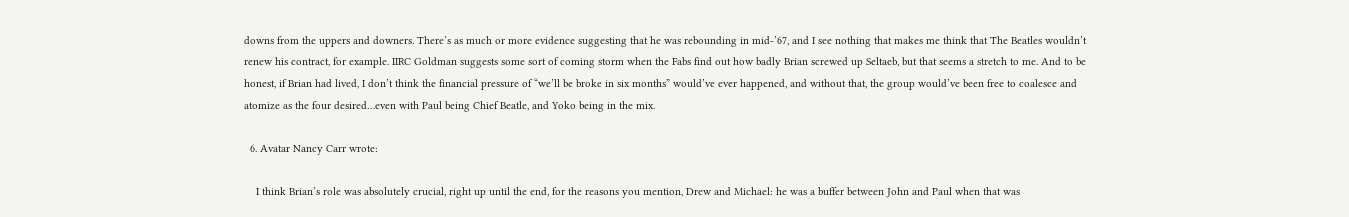downs from the uppers and downers. There’s as much or more evidence suggesting that he was rebounding in mid-’67, and I see nothing that makes me think that The Beatles wouldn’t renew his contract, for example. IIRC Goldman suggests some sort of coming storm when the Fabs find out how badly Brian screwed up Seltaeb, but that seems a stretch to me. And to be honest, if Brian had lived, I don’t think the financial pressure of “we’ll be broke in six months” would’ve ever happened, and without that, the group would’ve been free to coalesce and atomize as the four desired…even with Paul being Chief Beatle, and Yoko being in the mix.

  6. Avatar Nancy Carr wrote:

    I think Brian’s role was absolutely crucial, right up until the end, for the reasons you mention, Drew and Michael: he was a buffer between John and Paul when that was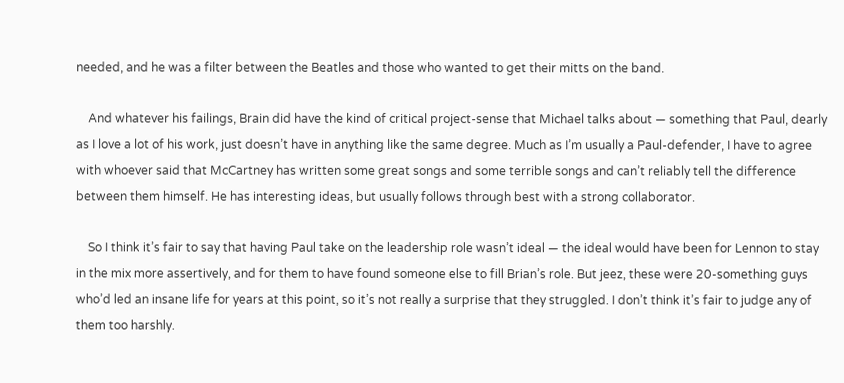needed, and he was a filter between the Beatles and those who wanted to get their mitts on the band.

    And whatever his failings, Brain did have the kind of critical project-sense that Michael talks about — something that Paul, dearly as I love a lot of his work, just doesn’t have in anything like the same degree. Much as I’m usually a Paul-defender, I have to agree with whoever said that McCartney has written some great songs and some terrible songs and can’t reliably tell the difference between them himself. He has interesting ideas, but usually follows through best with a strong collaborator.

    So I think it’s fair to say that having Paul take on the leadership role wasn’t ideal — the ideal would have been for Lennon to stay in the mix more assertively, and for them to have found someone else to fill Brian’s role. But jeez, these were 20-something guys who’d led an insane life for years at this point, so it’s not really a surprise that they struggled. I don’t think it’s fair to judge any of them too harshly.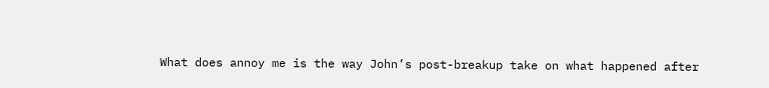What does annoy me is the way John’s post-breakup take on what happened after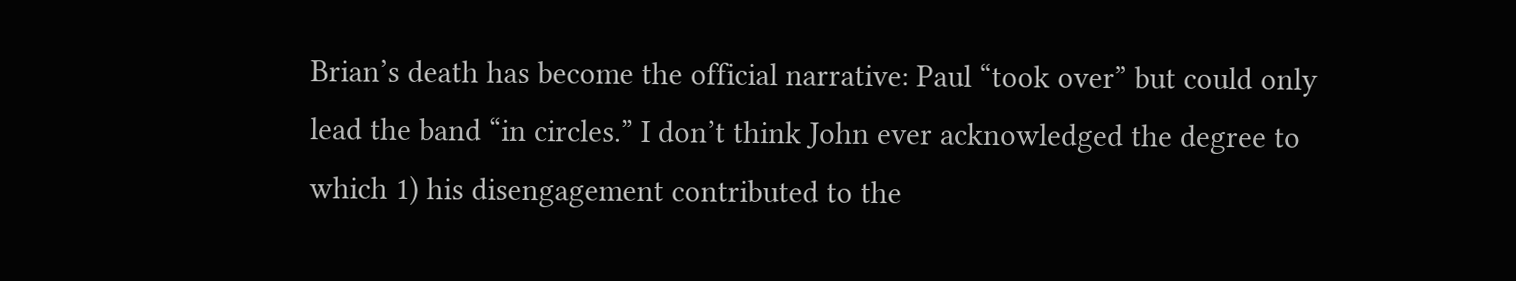Brian’s death has become the official narrative: Paul “took over” but could only lead the band “in circles.” I don’t think John ever acknowledged the degree to which 1) his disengagement contributed to the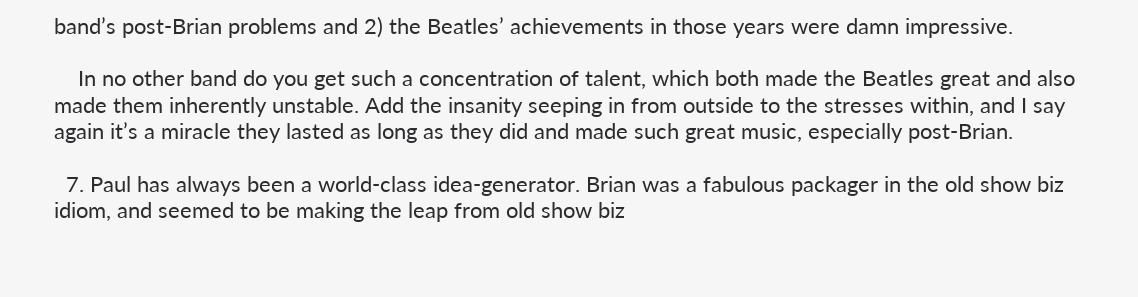band’s post-Brian problems and 2) the Beatles’ achievements in those years were damn impressive.

    In no other band do you get such a concentration of talent, which both made the Beatles great and also made them inherently unstable. Add the insanity seeping in from outside to the stresses within, and I say again it’s a miracle they lasted as long as they did and made such great music, especially post-Brian.

  7. Paul has always been a world-class idea-generator. Brian was a fabulous packager in the old show biz idiom, and seemed to be making the leap from old show biz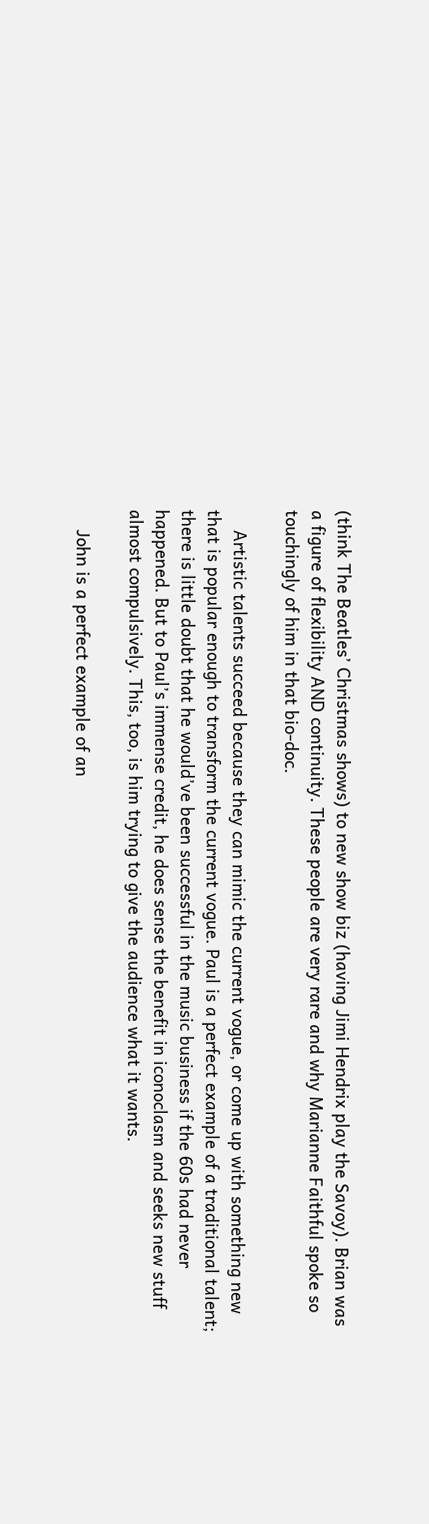(think The Beatles’ Christmas shows) to new show biz (having Jimi Hendrix play the Savoy). Brian was a figure of flexibility AND continuity. These people are very rare and why Marianne Faithful spoke so touchingly of him in that bio-doc.

    Artistic talents succeed because they can mimic the current vogue, or come up with something new that is popular enough to transform the current vogue. Paul is a perfect example of a traditional talent; there is little doubt that he would’ve been successful in the music business if the 60s had never happened. But to Paul’s immense credit, he does sense the benefit in iconoclasm and seeks new stuff almost compulsively. This, too, is him trying to give the audience what it wants.

    John is a perfect example of an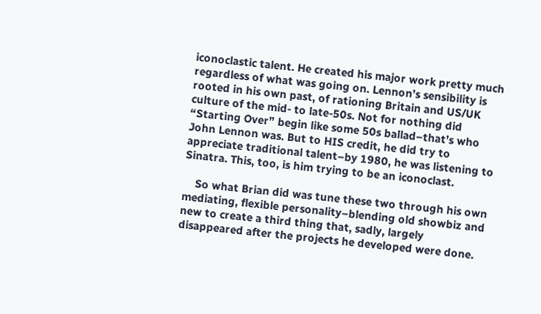iconoclastic talent. He created his major work pretty much regardless of what was going on. Lennon’s sensibility is rooted in his own past, of rationing Britain and US/UK culture of the mid- to late-50s. Not for nothing did “Starting Over” begin like some 50s ballad–that’s who John Lennon was. But to HIS credit, he did try to appreciate traditional talent–by 1980, he was listening to Sinatra. This, too, is him trying to be an iconoclast.

    So what Brian did was tune these two through his own mediating, flexible personality–blending old showbiz and new to create a third thing that, sadly, largely disappeared after the projects he developed were done.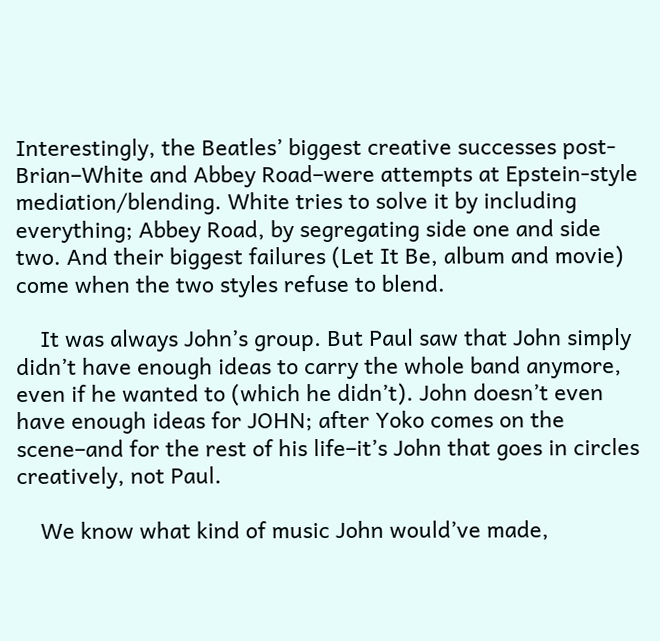Interestingly, the Beatles’ biggest creative successes post-Brian–White and Abbey Road–were attempts at Epstein-style mediation/blending. White tries to solve it by including everything; Abbey Road, by segregating side one and side two. And their biggest failures (Let It Be, album and movie) come when the two styles refuse to blend.

    It was always John’s group. But Paul saw that John simply didn’t have enough ideas to carry the whole band anymore, even if he wanted to (which he didn’t). John doesn’t even have enough ideas for JOHN; after Yoko comes on the scene–and for the rest of his life–it’s John that goes in circles creatively, not Paul.

    We know what kind of music John would’ve made,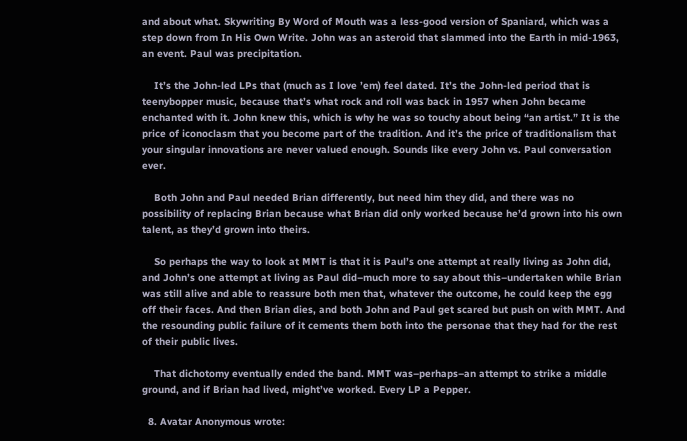and about what. Skywriting By Word of Mouth was a less-good version of Spaniard, which was a step down from In His Own Write. John was an asteroid that slammed into the Earth in mid-1963, an event. Paul was precipitation.

    It’s the John-led LPs that (much as I love ’em) feel dated. It’s the John-led period that is teenybopper music, because that’s what rock and roll was back in 1957 when John became enchanted with it. John knew this, which is why he was so touchy about being “an artist.” It is the price of iconoclasm that you become part of the tradition. And it’s the price of traditionalism that your singular innovations are never valued enough. Sounds like every John vs. Paul conversation ever.

    Both John and Paul needed Brian differently, but need him they did, and there was no possibility of replacing Brian because what Brian did only worked because he’d grown into his own talent, as they’d grown into theirs.

    So perhaps the way to look at MMT is that it is Paul’s one attempt at really living as John did, and John’s one attempt at living as Paul did–much more to say about this–undertaken while Brian was still alive and able to reassure both men that, whatever the outcome, he could keep the egg off their faces. And then Brian dies, and both John and Paul get scared but push on with MMT. And the resounding public failure of it cements them both into the personae that they had for the rest of their public lives.

    That dichotomy eventually ended the band. MMT was–perhaps–an attempt to strike a middle ground, and if Brian had lived, might’ve worked. Every LP a Pepper.

  8. Avatar Anonymous wrote: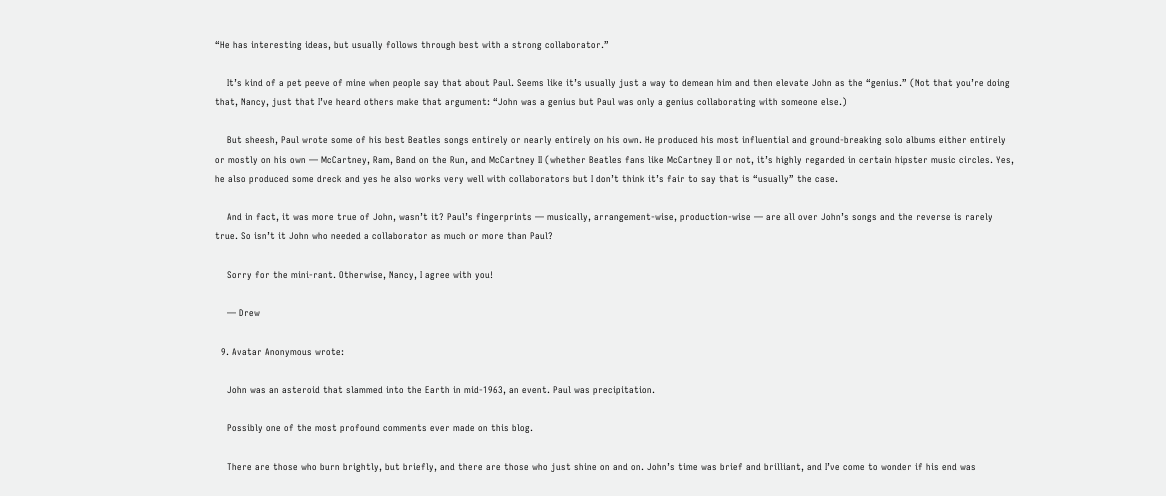“He has interesting ideas, but usually follows through best with a strong collaborator.”

    It’s kind of a pet peeve of mine when people say that about Paul. Seems like it’s usually just a way to demean him and then elevate John as the “genius.” (Not that you’re doing that, Nancy, just that I’ve heard others make that argument: “John was a genius but Paul was only a genius collaborating with someone else.)

    But sheesh, Paul wrote some of his best Beatles songs entirely or nearly entirely on his own. He produced his most influential and ground-breaking solo albums either entirely or mostly on his own — McCartney, Ram, Band on the Run, and McCartney II (whether Beatles fans like McCartney II or not, it’s highly regarded in certain hipster music circles. Yes, he also produced some dreck and yes he also works very well with collaborators but I don’t think it’s fair to say that is “usually” the case.

    And in fact, it was more true of John, wasn’t it? Paul’s fingerprints — musically, arrangement-wise, production-wise — are all over John’s songs and the reverse is rarely true. So isn’t it John who needed a collaborator as much or more than Paul?

    Sorry for the mini-rant. Otherwise, Nancy, I agree with you!

    — Drew

  9. Avatar Anonymous wrote:

    John was an asteroid that slammed into the Earth in mid-1963, an event. Paul was precipitation.

    Possibly one of the most profound comments ever made on this blog.

    There are those who burn brightly, but briefly, and there are those who just shine on and on. John’s time was brief and brilliant, and I’ve come to wonder if his end was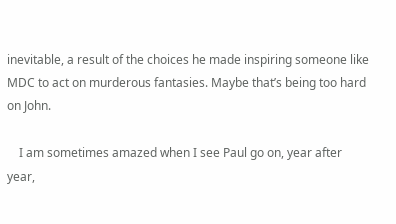inevitable, a result of the choices he made inspiring someone like MDC to act on murderous fantasies. Maybe that’s being too hard on John.

    I am sometimes amazed when I see Paul go on, year after year,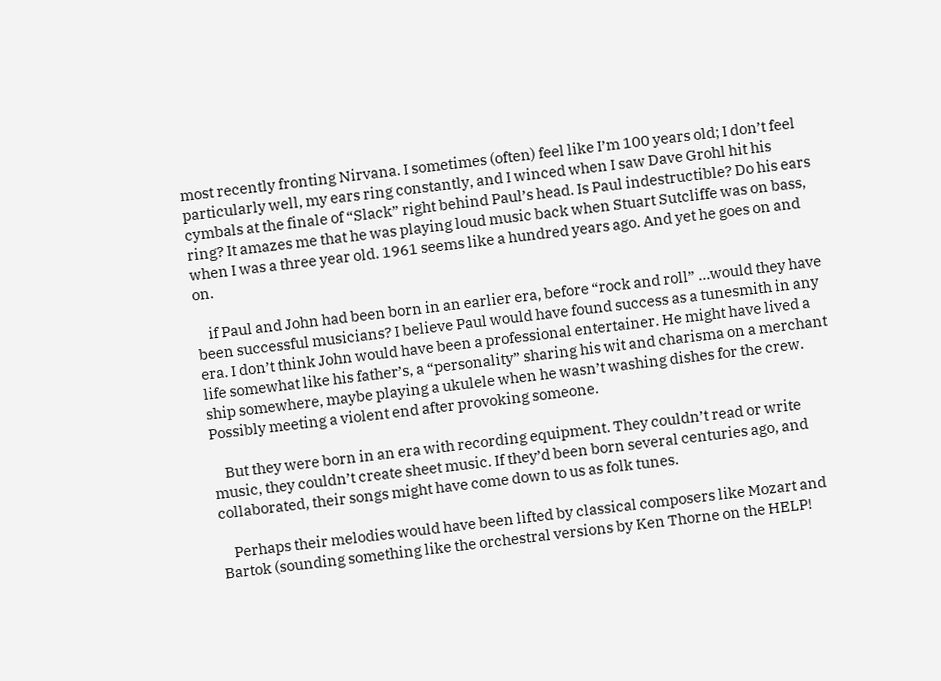most recently fronting Nirvana. I sometimes (often) feel like I’m 100 years old; I don’t feel particularly well, my ears ring constantly, and I winced when I saw Dave Grohl hit his cymbals at the finale of “Slack” right behind Paul’s head. Is Paul indestructible? Do his ears ring? It amazes me that he was playing loud music back when Stuart Sutcliffe was on bass, when I was a three year old. 1961 seems like a hundred years ago. And yet he goes on and on.

    if Paul and John had been born in an earlier era, before “rock and roll” …would they have been successful musicians? I believe Paul would have found success as a tunesmith in any era. I don’t think John would have been a professional entertainer. He might have lived a life somewhat like his father’s, a “personality” sharing his wit and charisma on a merchant ship somewhere, maybe playing a ukulele when he wasn’t washing dishes for the crew. Possibly meeting a violent end after provoking someone.

    But they were born in an era with recording equipment. They couldn’t read or write music, they couldn’t create sheet music. If they’d been born several centuries ago, and collaborated, their songs might have come down to us as folk tunes.

    Perhaps their melodies would have been lifted by classical composers like Mozart and Bartok (sounding something like the orchestral versions by Ken Thorne on the HELP!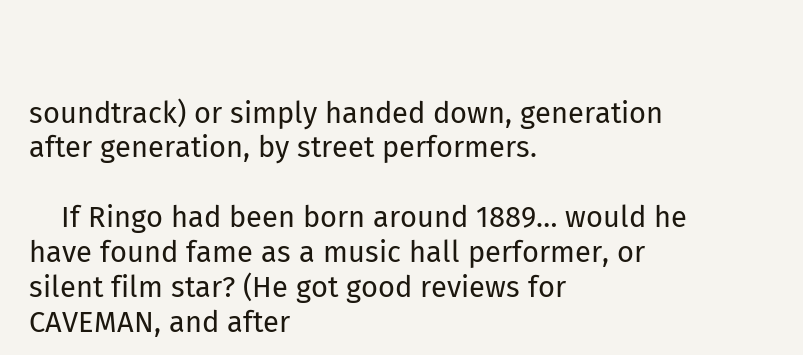soundtrack) or simply handed down, generation after generation, by street performers.

    If Ringo had been born around 1889… would he have found fame as a music hall performer, or silent film star? (He got good reviews for CAVEMAN, and after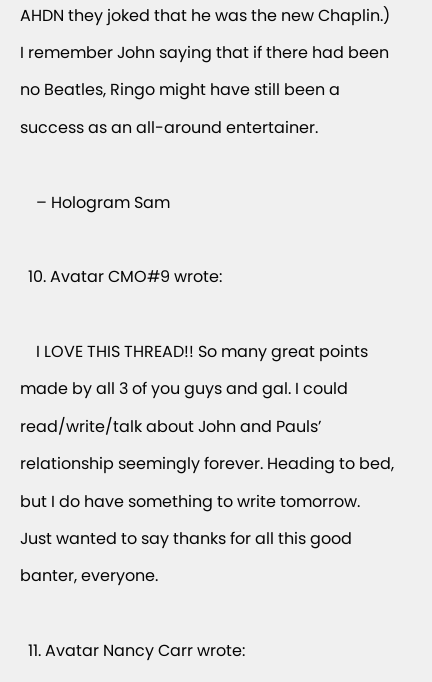AHDN they joked that he was the new Chaplin.) I remember John saying that if there had been no Beatles, Ringo might have still been a success as an all-around entertainer.

    – Hologram Sam

  10. Avatar CMO#9 wrote:

    I LOVE THIS THREAD!! So many great points made by all 3 of you guys and gal. I could read/write/talk about John and Pauls’ relationship seemingly forever. Heading to bed, but I do have something to write tomorrow. Just wanted to say thanks for all this good banter, everyone.

  11. Avatar Nancy Carr wrote: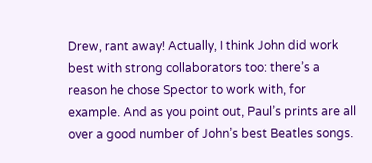Drew, rant away! Actually, I think John did work best with strong collaborators too: there’s a reason he chose Spector to work with, for example. And as you point out, Paul’s prints are all over a good number of John’s best Beatles songs.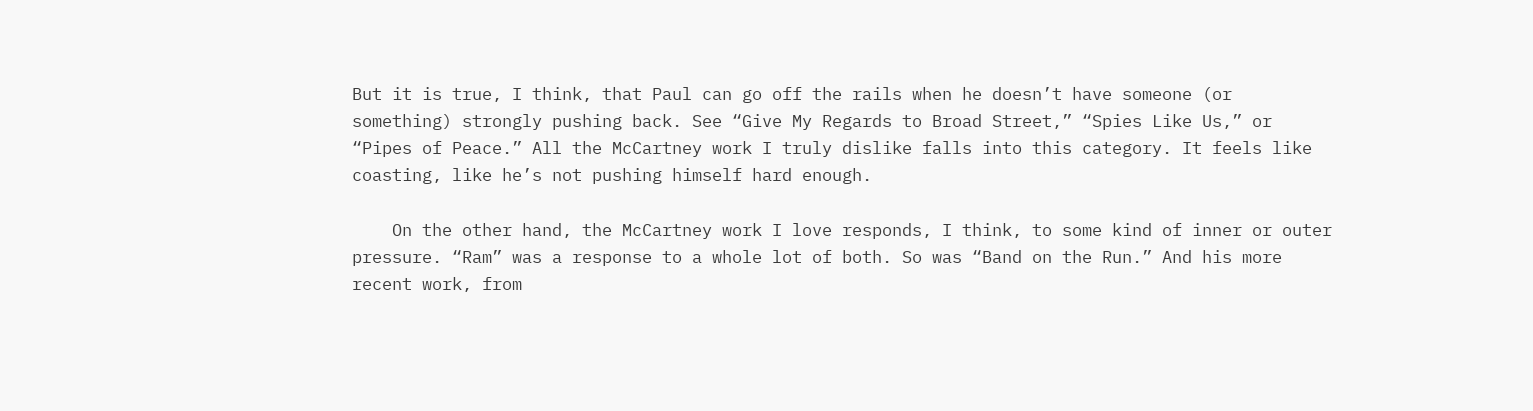But it is true, I think, that Paul can go off the rails when he doesn’t have someone (or something) strongly pushing back. See “Give My Regards to Broad Street,” “Spies Like Us,” or “Pipes of Peace.” All the McCartney work I truly dislike falls into this category. It feels like coasting, like he’s not pushing himself hard enough.

    On the other hand, the McCartney work I love responds, I think, to some kind of inner or outer pressure. “Ram” was a response to a whole lot of both. So was “Band on the Run.” And his more recent work, from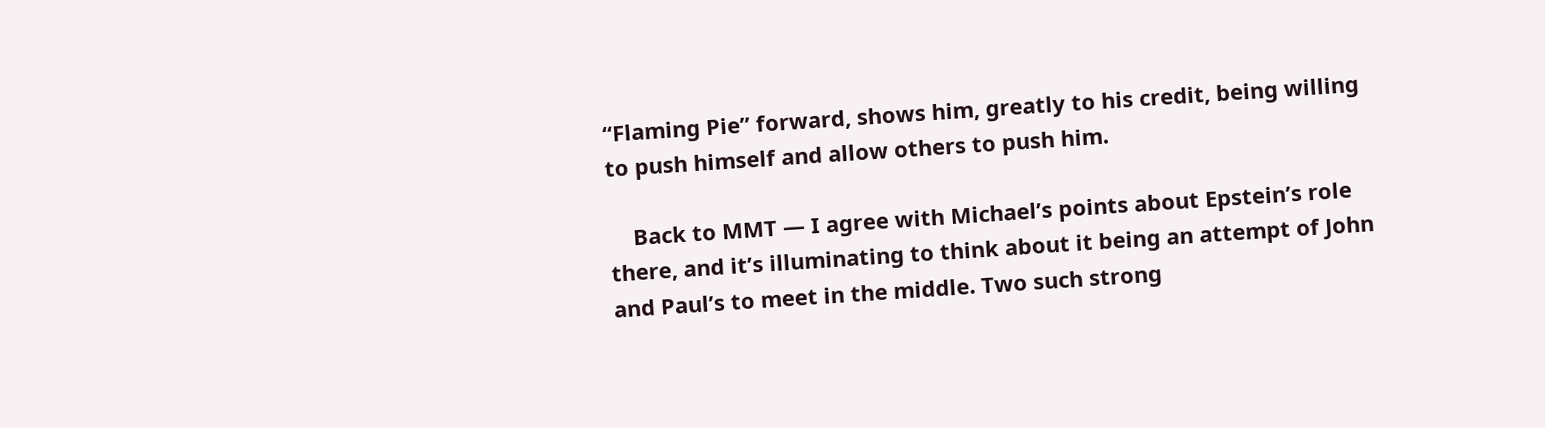“Flaming Pie” forward, shows him, greatly to his credit, being willing to push himself and allow others to push him.

    Back to MMT — I agree with Michael’s points about Epstein’s role there, and it’s illuminating to think about it being an attempt of John and Paul’s to meet in the middle. Two such strong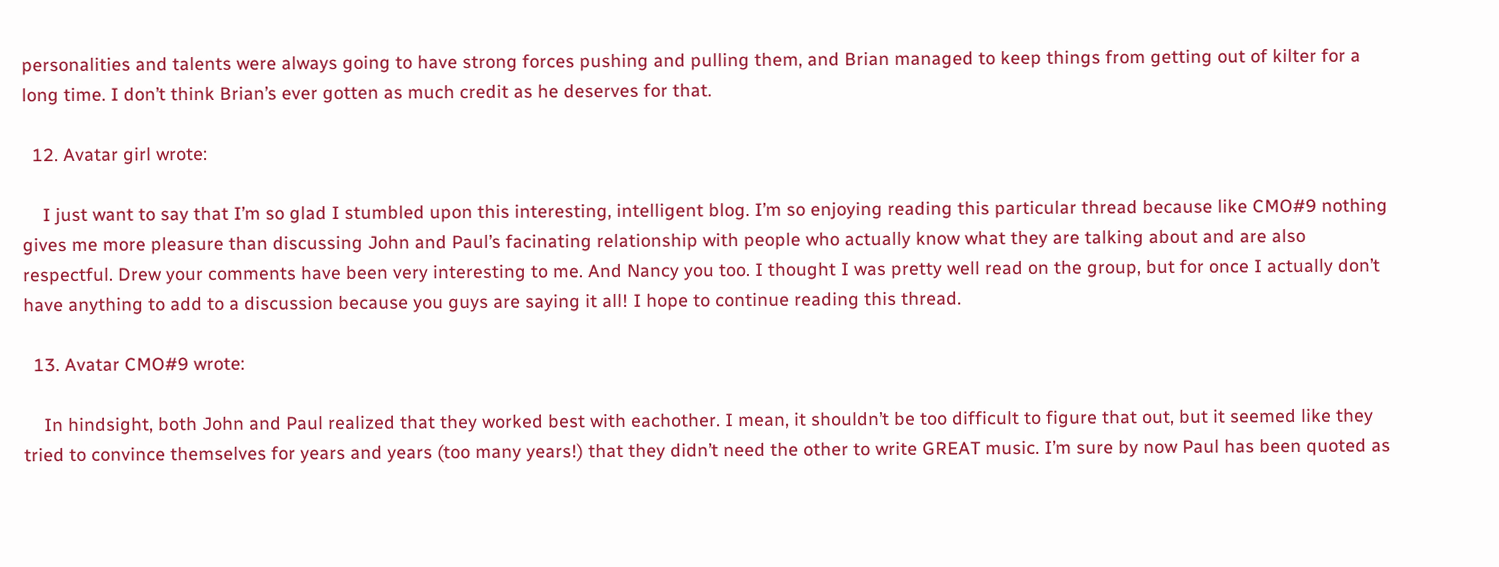personalities and talents were always going to have strong forces pushing and pulling them, and Brian managed to keep things from getting out of kilter for a long time. I don’t think Brian’s ever gotten as much credit as he deserves for that.

  12. Avatar girl wrote:

    I just want to say that I’m so glad I stumbled upon this interesting, intelligent blog. I’m so enjoying reading this particular thread because like CMO#9 nothing gives me more pleasure than discussing John and Paul’s facinating relationship with people who actually know what they are talking about and are also respectful. Drew your comments have been very interesting to me. And Nancy you too. I thought I was pretty well read on the group, but for once I actually don’t have anything to add to a discussion because you guys are saying it all! I hope to continue reading this thread.

  13. Avatar CMO#9 wrote:

    In hindsight, both John and Paul realized that they worked best with eachother. I mean, it shouldn’t be too difficult to figure that out, but it seemed like they tried to convince themselves for years and years (too many years!) that they didn’t need the other to write GREAT music. I’m sure by now Paul has been quoted as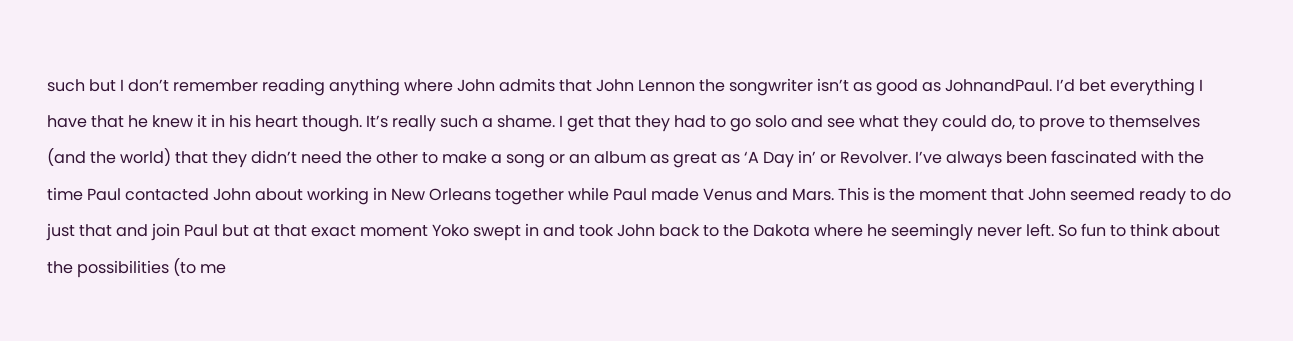such but I don’t remember reading anything where John admits that John Lennon the songwriter isn’t as good as JohnandPaul. I’d bet everything I have that he knew it in his heart though. It’s really such a shame. I get that they had to go solo and see what they could do, to prove to themselves (and the world) that they didn’t need the other to make a song or an album as great as ‘A Day in’ or Revolver. I’ve always been fascinated with the time Paul contacted John about working in New Orleans together while Paul made Venus and Mars. This is the moment that John seemed ready to do just that and join Paul but at that exact moment Yoko swept in and took John back to the Dakota where he seemingly never left. So fun to think about the possibilities (to me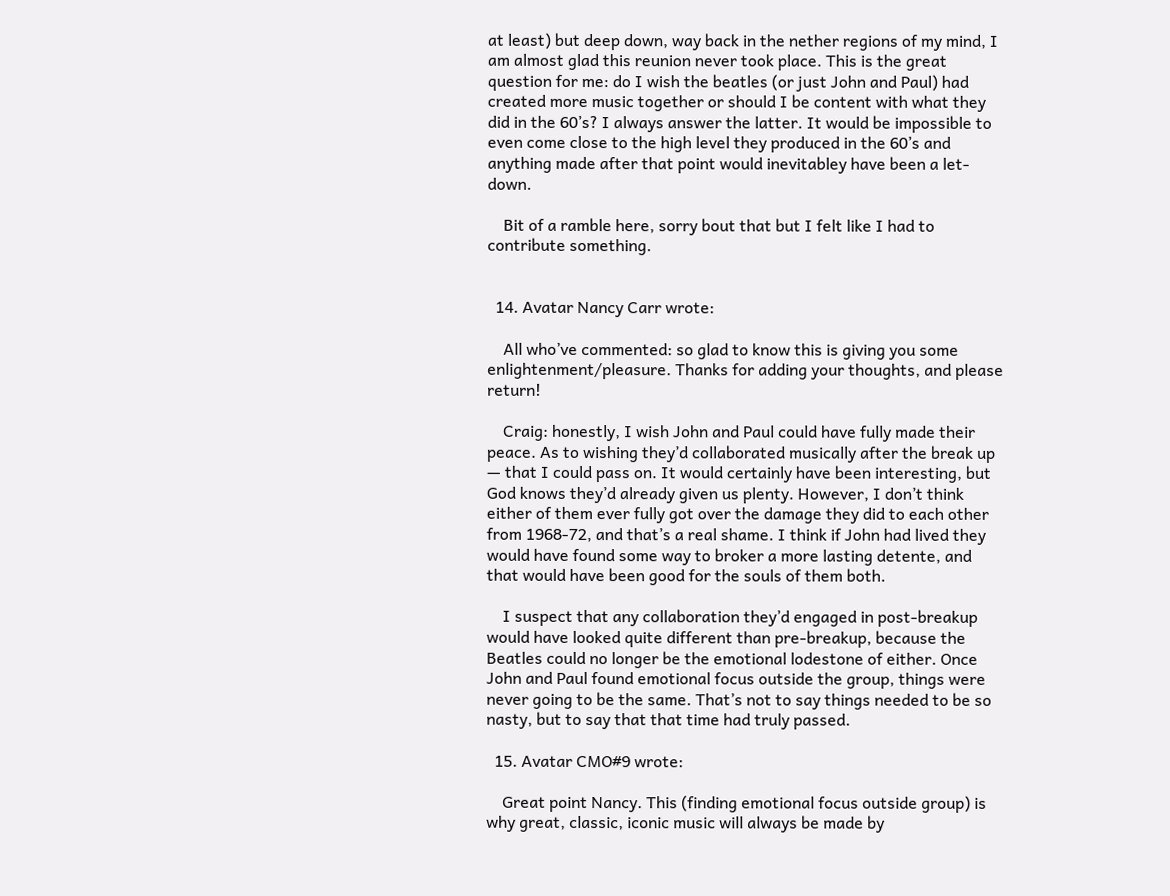at least) but deep down, way back in the nether regions of my mind, I am almost glad this reunion never took place. This is the great question for me: do I wish the beatles (or just John and Paul) had created more music together or should I be content with what they did in the 60’s? I always answer the latter. It would be impossible to even come close to the high level they produced in the 60’s and anything made after that point would inevitabley have been a let-down.

    Bit of a ramble here, sorry bout that but I felt like I had to contribute something.


  14. Avatar Nancy Carr wrote:

    All who’ve commented: so glad to know this is giving you some enlightenment/pleasure. Thanks for adding your thoughts, and please return!

    Craig: honestly, I wish John and Paul could have fully made their peace. As to wishing they’d collaborated musically after the break up — that I could pass on. It would certainly have been interesting, but God knows they’d already given us plenty. However, I don’t think either of them ever fully got over the damage they did to each other from 1968-72, and that’s a real shame. I think if John had lived they would have found some way to broker a more lasting detente, and that would have been good for the souls of them both.

    I suspect that any collaboration they’d engaged in post-breakup would have looked quite different than pre-breakup, because the Beatles could no longer be the emotional lodestone of either. Once John and Paul found emotional focus outside the group, things were never going to be the same. That’s not to say things needed to be so nasty, but to say that that time had truly passed.

  15. Avatar CMO#9 wrote:

    Great point Nancy. This (finding emotional focus outside group) is why great, classic, iconic music will always be made by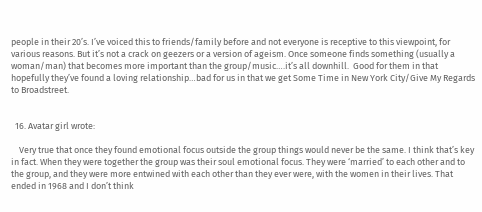people in their 20’s. I’ve voiced this to friends/family before and not everyone is receptive to this viewpoint, for various reasons. But it’s not a crack on geezers or a version of ageism. Once someone finds something (usually a woman/man) that becomes more important than the group/music….it’s all downhill.  Good for them in that hopefully they’ve found a loving relationship…bad for us in that we get Some Time in New York City/Give My Regards to Broadstreet.


  16. Avatar girl wrote:

    Very true that once they found emotional focus outside the group things would never be the same. I think that’s key in fact. When they were together the group was their soul emotional focus. They were ‘married’ to each other and to the group, and they were more entwined with each other than they ever were, with the women in their lives. That ended in 1968 and I don’t think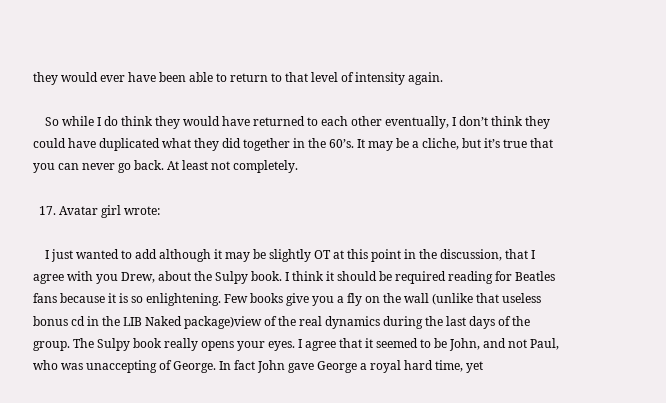they would ever have been able to return to that level of intensity again.

    So while I do think they would have returned to each other eventually, I don’t think they could have duplicated what they did together in the 60’s. It may be a cliche, but it’s true that you can never go back. At least not completely.

  17. Avatar girl wrote:

    I just wanted to add although it may be slightly OT at this point in the discussion, that I agree with you Drew, about the Sulpy book. I think it should be required reading for Beatles fans because it is so enlightening. Few books give you a fly on the wall (unlike that useless bonus cd in the LIB Naked package)view of the real dynamics during the last days of the group. The Sulpy book really opens your eyes. I agree that it seemed to be John, and not Paul, who was unaccepting of George. In fact John gave George a royal hard time, yet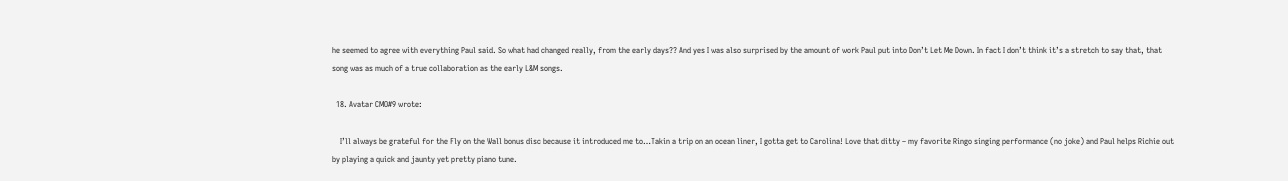he seemed to agree with everything Paul said. So what had changed really, from the early days?? And yes I was also surprised by the amount of work Paul put into Don’t Let Me Down. In fact I don’t think it’s a stretch to say that, that song was as much of a true collaboration as the early L&M songs.

  18. Avatar CMO#9 wrote:

    I’ll always be grateful for the Fly on the Wall bonus disc because it introduced me to…Takin a trip on an ocean liner, I gotta get to Carolina! Love that ditty – my favorite Ringo singing performance (no joke) and Paul helps Richie out by playing a quick and jaunty yet pretty piano tune.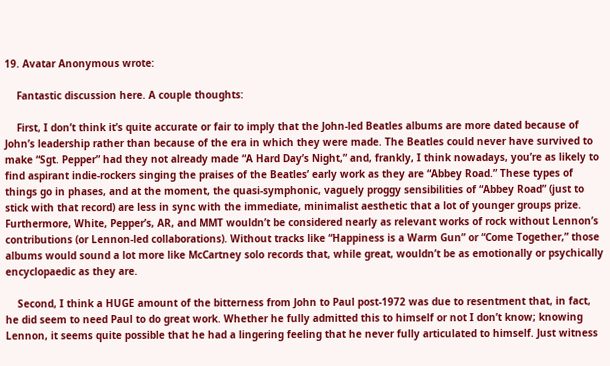19. Avatar Anonymous wrote:

    Fantastic discussion here. A couple thoughts:

    First, I don’t think it’s quite accurate or fair to imply that the John-led Beatles albums are more dated because of John’s leadership rather than because of the era in which they were made. The Beatles could never have survived to make “Sgt. Pepper” had they not already made “A Hard Day’s Night,” and, frankly, I think nowadays, you’re as likely to find aspirant indie-rockers singing the praises of the Beatles’ early work as they are “Abbey Road.” These types of things go in phases, and at the moment, the quasi-symphonic, vaguely proggy sensibilities of “Abbey Road” (just to stick with that record) are less in sync with the immediate, minimalist aesthetic that a lot of younger groups prize. Furthermore, White, Pepper’s, AR, and MMT wouldn’t be considered nearly as relevant works of rock without Lennon’s contributions (or Lennon-led collaborations). Without tracks like “Happiness is a Warm Gun” or “Come Together,” those albums would sound a lot more like McCartney solo records that, while great, wouldn’t be as emotionally or psychically encyclopaedic as they are.

    Second, I think a HUGE amount of the bitterness from John to Paul post-1972 was due to resentment that, in fact, he did seem to need Paul to do great work. Whether he fully admitted this to himself or not I don’t know; knowing Lennon, it seems quite possible that he had a lingering feeling that he never fully articulated to himself. Just witness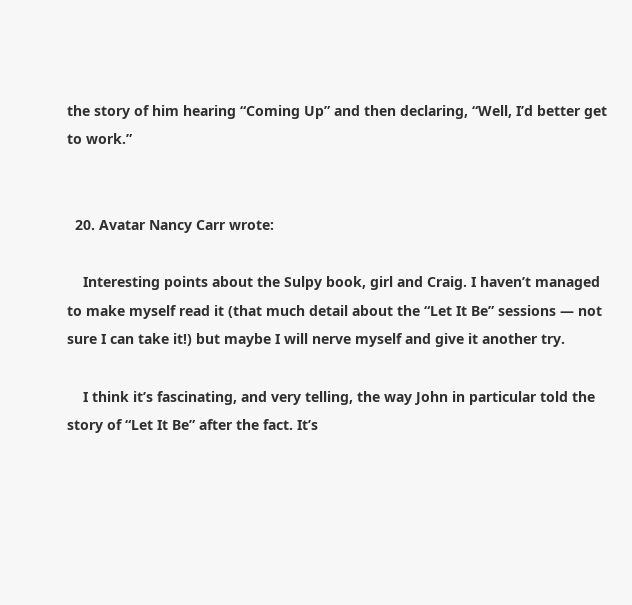the story of him hearing “Coming Up” and then declaring, “Well, I’d better get to work.”


  20. Avatar Nancy Carr wrote:

    Interesting points about the Sulpy book, girl and Craig. I haven’t managed to make myself read it (that much detail about the “Let It Be” sessions — not sure I can take it!) but maybe I will nerve myself and give it another try.

    I think it’s fascinating, and very telling, the way John in particular told the story of “Let It Be” after the fact. It’s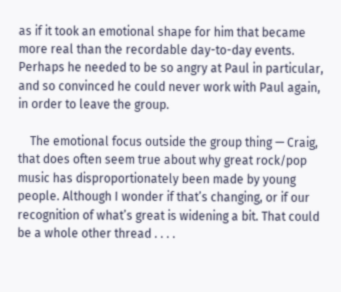as if it took an emotional shape for him that became more real than the recordable day-to-day events. Perhaps he needed to be so angry at Paul in particular, and so convinced he could never work with Paul again, in order to leave the group.

    The emotional focus outside the group thing — Craig, that does often seem true about why great rock/pop music has disproportionately been made by young people. Although I wonder if that’s changing, or if our recognition of what’s great is widening a bit. That could be a whole other thread . . . .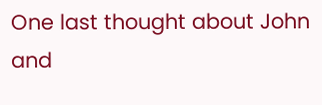One last thought about John and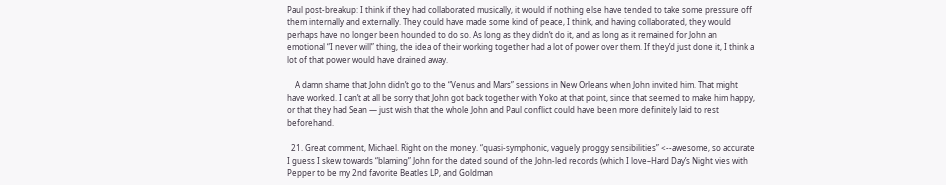Paul post-breakup: I think if they had collaborated musically, it would if nothing else have tended to take some pressure off them internally and externally. They could have made some kind of peace, I think, and having collaborated, they would perhaps have no longer been hounded to do so. As long as they didn’t do it, and as long as it remained for John an emotional “I never will” thing, the idea of their working together had a lot of power over them. If they’d just done it, I think a lot of that power would have drained away.

    A damn shame that John didn’t go to the “Venus and Mars” sessions in New Orleans when John invited him. That might have worked. I can’t at all be sorry that John got back together with Yoko at that point, since that seemed to make him happy, or that they had Sean — just wish that the whole John and Paul conflict could have been more definitely laid to rest beforehand.

  21. Great comment, Michael. Right on the money. “quasi-symphonic, vaguely proggy sensibilities” <--awesome, so accurate I guess I skew towards “blaming” John for the dated sound of the John-led records (which I love–Hard Day’s Night vies with Pepper to be my 2nd favorite Beatles LP, and Goldman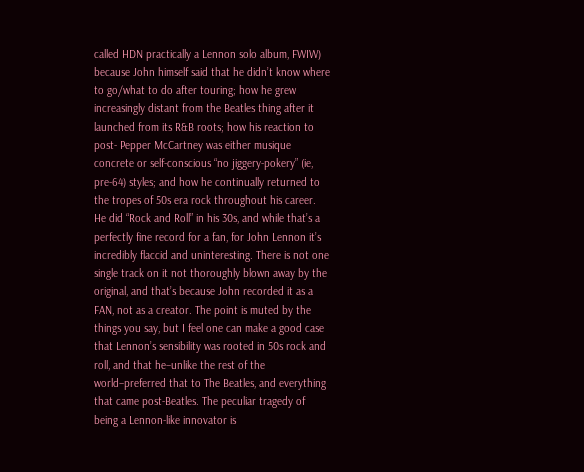called HDN practically a Lennon solo album, FWIW) because John himself said that he didn’t know where to go/what to do after touring; how he grew increasingly distant from the Beatles thing after it launched from its R&B roots; how his reaction to post- Pepper McCartney was either musique concrete or self-conscious “no jiggery-pokery” (ie, pre-64) styles; and how he continually returned to the tropes of 50s era rock throughout his career. He did “Rock and Roll” in his 30s, and while that’s a perfectly fine record for a fan, for John Lennon it’s incredibly flaccid and uninteresting. There is not one single track on it not thoroughly blown away by the original, and that’s because John recorded it as a FAN, not as a creator. The point is muted by the things you say, but I feel one can make a good case that Lennon’s sensibility was rooted in 50s rock and roll, and that he–unlike the rest of the world–preferred that to The Beatles, and everything that came post-Beatles. The peculiar tragedy of being a Lennon-like innovator is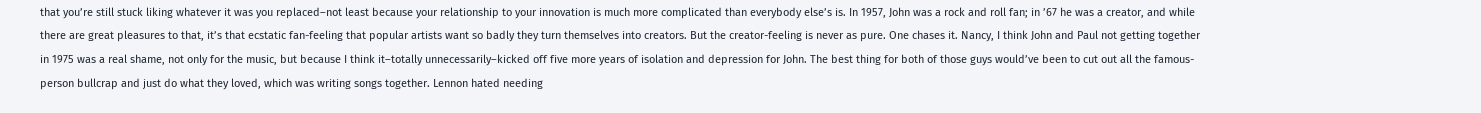that you’re still stuck liking whatever it was you replaced–not least because your relationship to your innovation is much more complicated than everybody else’s is. In 1957, John was a rock and roll fan; in ’67 he was a creator, and while there are great pleasures to that, it’s that ecstatic fan-feeling that popular artists want so badly they turn themselves into creators. But the creator-feeling is never as pure. One chases it. Nancy, I think John and Paul not getting together in 1975 was a real shame, not only for the music, but because I think it–totally unnecessarily–kicked off five more years of isolation and depression for John. The best thing for both of those guys would’ve been to cut out all the famous-person bullcrap and just do what they loved, which was writing songs together. Lennon hated needing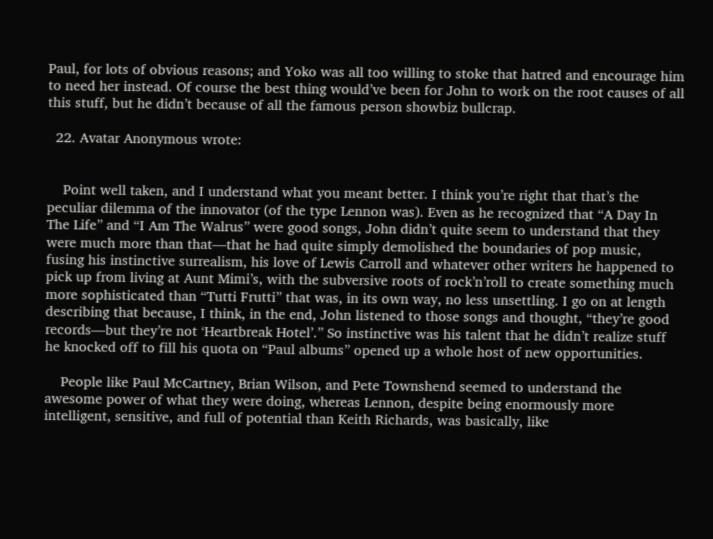Paul, for lots of obvious reasons; and Yoko was all too willing to stoke that hatred and encourage him to need her instead. Of course the best thing would’ve been for John to work on the root causes of all this stuff, but he didn’t because of all the famous person showbiz bullcrap.

  22. Avatar Anonymous wrote:


    Point well taken, and I understand what you meant better. I think you’re right that that’s the peculiar dilemma of the innovator (of the type Lennon was). Even as he recognized that “A Day In The Life” and “I Am The Walrus” were good songs, John didn’t quite seem to understand that they were much more than that—that he had quite simply demolished the boundaries of pop music, fusing his instinctive surrealism, his love of Lewis Carroll and whatever other writers he happened to pick up from living at Aunt Mimi’s, with the subversive roots of rock’n’roll to create something much more sophisticated than “Tutti Frutti” that was, in its own way, no less unsettling. I go on at length describing that because, I think, in the end, John listened to those songs and thought, “they’re good records—but they’re not ‘Heartbreak Hotel’.” So instinctive was his talent that he didn’t realize stuff he knocked off to fill his quota on “Paul albums” opened up a whole host of new opportunities.

    People like Paul McCartney, Brian Wilson, and Pete Townshend seemed to understand the awesome power of what they were doing, whereas Lennon, despite being enormously more intelligent, sensitive, and full of potential than Keith Richards, was basically, like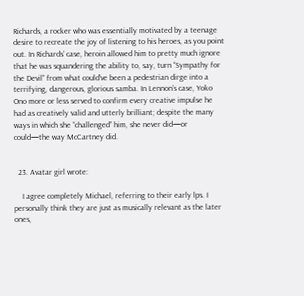Richards, a rocker who was essentially motivated by a teenage desire to recreate the joy of listening to his heroes, as you point out. In Richards’ case, heroin allowed him to pretty much ignore that he was squandering the ability to, say, turn “Sympathy for the Devil” from what could’ve been a pedestrian dirge into a terrifying, dangerous, glorious samba. In Lennon’s case, Yoko Ono more or less served to confirm every creative impulse he had as creatively valid and utterly brilliant; despite the many ways in which she “challenged” him, she never did—or could—the way McCartney did.


  23. Avatar girl wrote:

    I agree completely Michael, referring to their early lps. I personally think they are just as musically relevant as the later ones,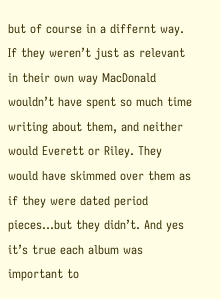but of course in a differnt way. If they weren’t just as relevant in their own way MacDonald wouldn’t have spent so much time writing about them, and neither would Everett or Riley. They would have skimmed over them as if they were dated period pieces…but they didn’t. And yes it’s true each album was important to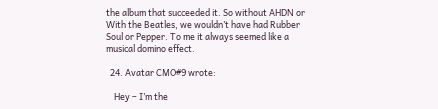the album that succeeded it. So without AHDN or With the Beatles, we wouldn’t have had Rubber Soul or Pepper. To me it always seemed like a musical domino effect.

  24. Avatar CMO#9 wrote:

    Hey – I’m the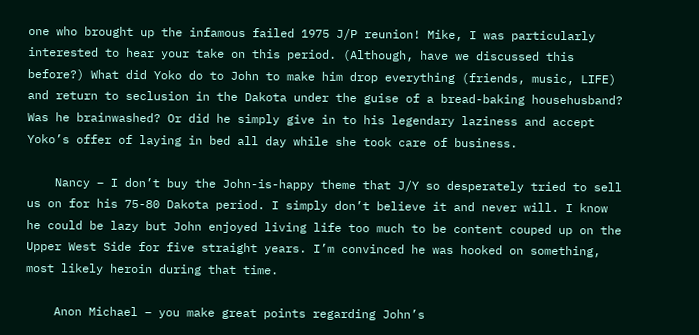one who brought up the infamous failed 1975 J/P reunion! Mike, I was particularly interested to hear your take on this period. (Although, have we discussed this before?) What did Yoko do to John to make him drop everything (friends, music, LIFE) and return to seclusion in the Dakota under the guise of a bread-baking househusband? Was he brainwashed? Or did he simply give in to his legendary laziness and accept Yoko’s offer of laying in bed all day while she took care of business.

    Nancy – I don’t buy the John-is-happy theme that J/Y so desperately tried to sell us on for his 75-80 Dakota period. I simply don’t believe it and never will. I know he could be lazy but John enjoyed living life too much to be content couped up on the Upper West Side for five straight years. I’m convinced he was hooked on something, most likely heroin during that time.

    Anon Michael – you make great points regarding John’s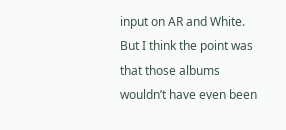input on AR and White. But I think the point was that those albums wouldn’t have even been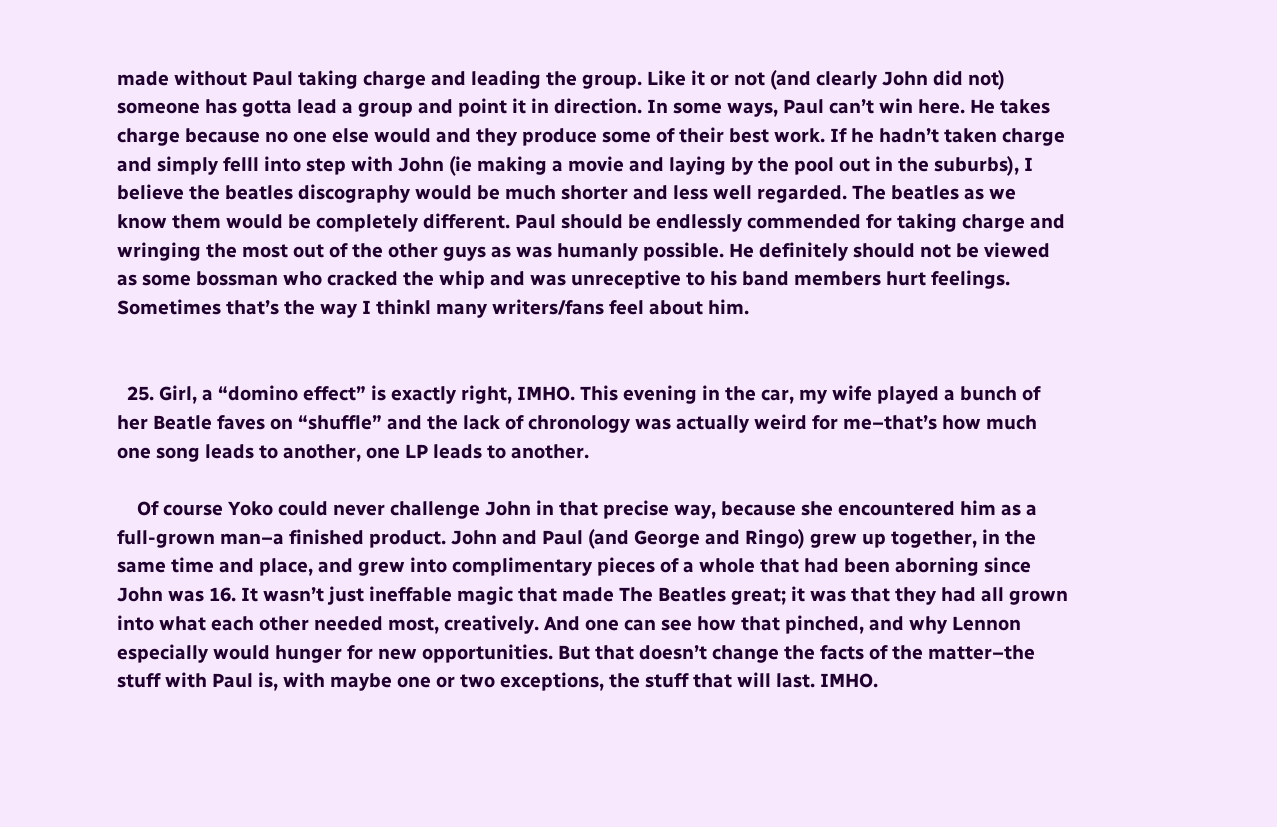made without Paul taking charge and leading the group. Like it or not (and clearly John did not) someone has gotta lead a group and point it in direction. In some ways, Paul can’t win here. He takes charge because no one else would and they produce some of their best work. If he hadn’t taken charge and simply felll into step with John (ie making a movie and laying by the pool out in the suburbs), I believe the beatles discography would be much shorter and less well regarded. The beatles as we know them would be completely different. Paul should be endlessly commended for taking charge and wringing the most out of the other guys as was humanly possible. He definitely should not be viewed as some bossman who cracked the whip and was unreceptive to his band members hurt feelings. Sometimes that’s the way I thinkl many writers/fans feel about him.


  25. Girl, a “domino effect” is exactly right, IMHO. This evening in the car, my wife played a bunch of her Beatle faves on “shuffle” and the lack of chronology was actually weird for me–that’s how much one song leads to another, one LP leads to another.

    Of course Yoko could never challenge John in that precise way, because she encountered him as a full-grown man–a finished product. John and Paul (and George and Ringo) grew up together, in the same time and place, and grew into complimentary pieces of a whole that had been aborning since John was 16. It wasn’t just ineffable magic that made The Beatles great; it was that they had all grown into what each other needed most, creatively. And one can see how that pinched, and why Lennon especially would hunger for new opportunities. But that doesn’t change the facts of the matter–the stuff with Paul is, with maybe one or two exceptions, the stuff that will last. IMHO.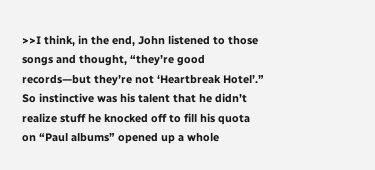>>I think, in the end, John listened to those songs and thought, “they’re good records—but they’re not ‘Heartbreak Hotel’.” So instinctive was his talent that he didn’t realize stuff he knocked off to fill his quota on “Paul albums” opened up a whole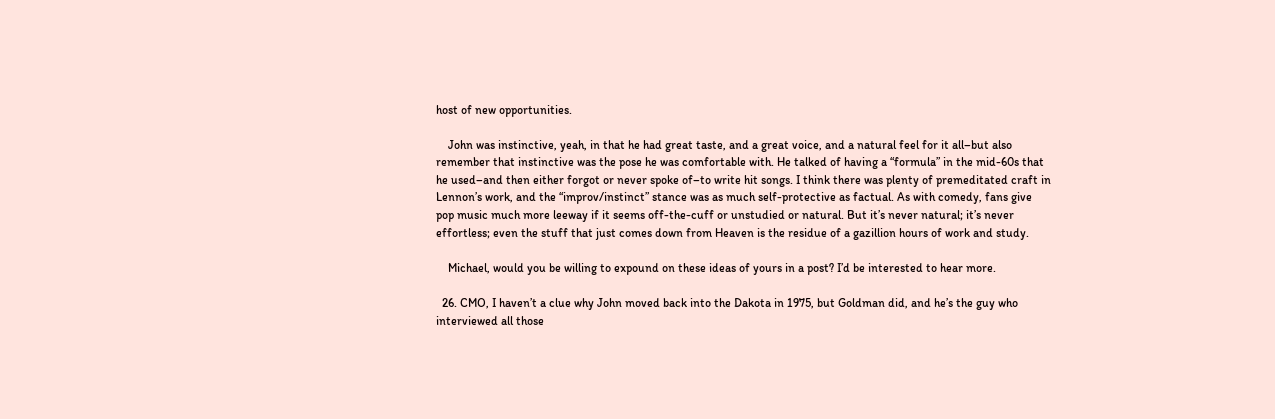host of new opportunities.

    John was instinctive, yeah, in that he had great taste, and a great voice, and a natural feel for it all–but also remember that instinctive was the pose he was comfortable with. He talked of having a “formula” in the mid-60s that he used–and then either forgot or never spoke of–to write hit songs. I think there was plenty of premeditated craft in Lennon’s work, and the “improv/instinct” stance was as much self-protective as factual. As with comedy, fans give pop music much more leeway if it seems off-the-cuff or unstudied or natural. But it’s never natural; it’s never effortless; even the stuff that just comes down from Heaven is the residue of a gazillion hours of work and study.

    Michael, would you be willing to expound on these ideas of yours in a post? I’d be interested to hear more.

  26. CMO, I haven’t a clue why John moved back into the Dakota in 1975, but Goldman did, and he’s the guy who interviewed all those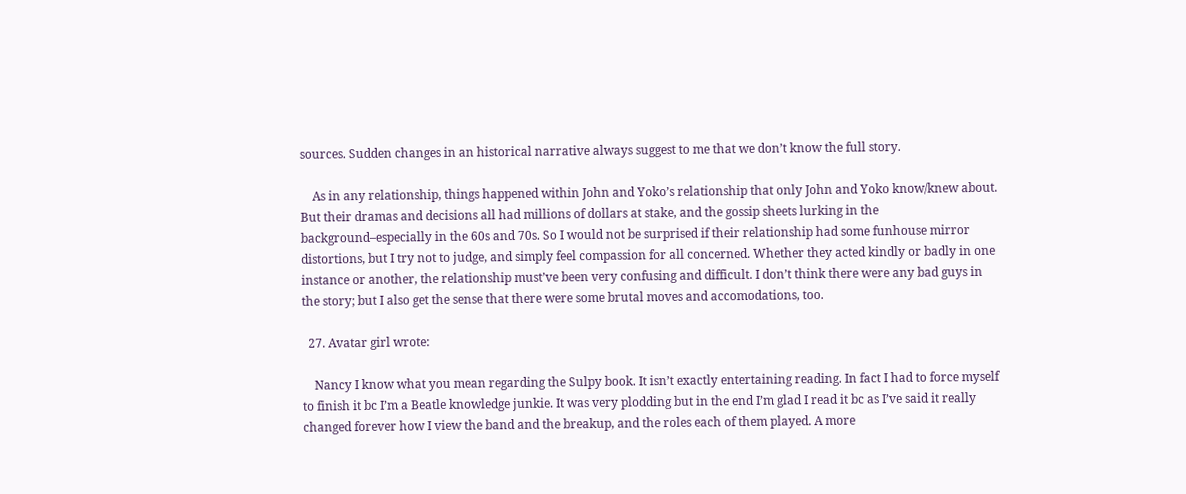sources. Sudden changes in an historical narrative always suggest to me that we don’t know the full story.

    As in any relationship, things happened within John and Yoko’s relationship that only John and Yoko know/knew about. But their dramas and decisions all had millions of dollars at stake, and the gossip sheets lurking in the background–especially in the 60s and 70s. So I would not be surprised if their relationship had some funhouse mirror distortions, but I try not to judge, and simply feel compassion for all concerned. Whether they acted kindly or badly in one instance or another, the relationship must’ve been very confusing and difficult. I don’t think there were any bad guys in the story; but I also get the sense that there were some brutal moves and accomodations, too.

  27. Avatar girl wrote:

    Nancy I know what you mean regarding the Sulpy book. It isn’t exactly entertaining reading. In fact I had to force myself to finish it bc I’m a Beatle knowledge junkie. It was very plodding but in the end I’m glad I read it bc as I’ve said it really changed forever how I view the band and the breakup, and the roles each of them played. A more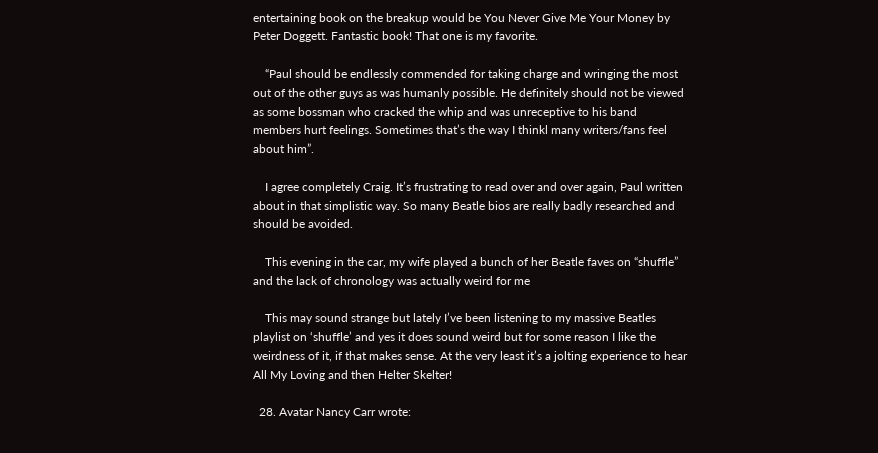entertaining book on the breakup would be You Never Give Me Your Money by Peter Doggett. Fantastic book! That one is my favorite.

    “Paul should be endlessly commended for taking charge and wringing the most out of the other guys as was humanly possible. He definitely should not be viewed as some bossman who cracked the whip and was unreceptive to his band members hurt feelings. Sometimes that’s the way I thinkl many writers/fans feel about him”.

    I agree completely Craig. It’s frustrating to read over and over again, Paul written about in that simplistic way. So many Beatle bios are really badly researched and should be avoided.

    This evening in the car, my wife played a bunch of her Beatle faves on “shuffle” and the lack of chronology was actually weird for me

    This may sound strange but lately I’ve been listening to my massive Beatles playlist on ‘shuffle’ and yes it does sound weird but for some reason I like the weirdness of it, if that makes sense. At the very least it’s a jolting experience to hear All My Loving and then Helter Skelter!

  28. Avatar Nancy Carr wrote: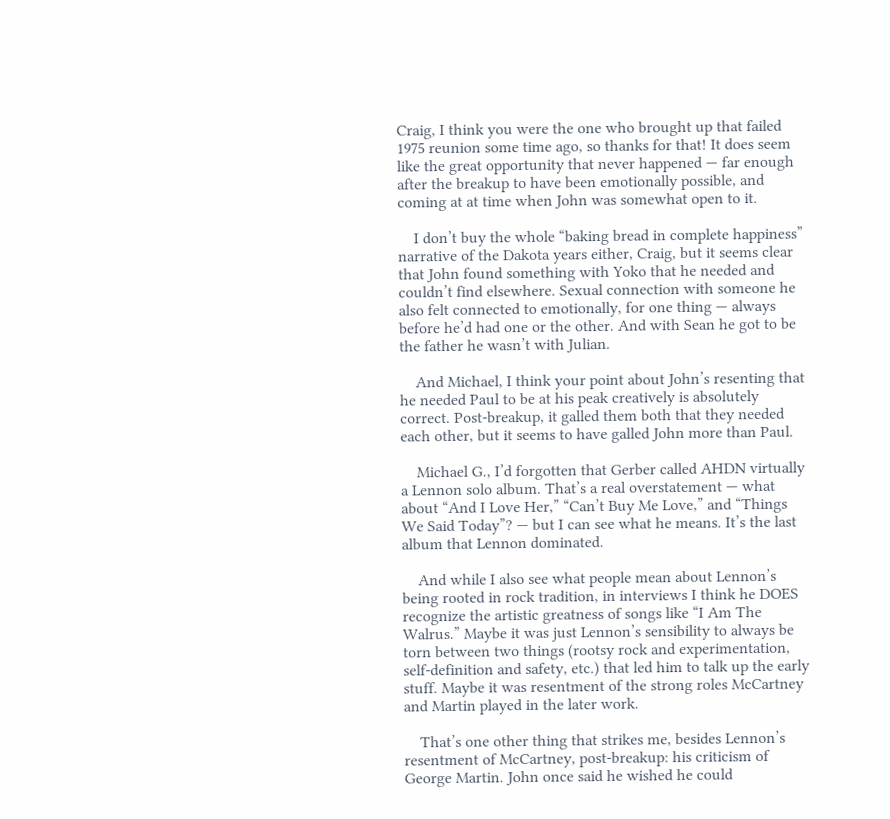Craig, I think you were the one who brought up that failed 1975 reunion some time ago, so thanks for that! It does seem like the great opportunity that never happened — far enough after the breakup to have been emotionally possible, and coming at at time when John was somewhat open to it.

    I don’t buy the whole “baking bread in complete happiness” narrative of the Dakota years either, Craig, but it seems clear that John found something with Yoko that he needed and couldn’t find elsewhere. Sexual connection with someone he also felt connected to emotionally, for one thing — always before he’d had one or the other. And with Sean he got to be the father he wasn’t with Julian.

    And Michael, I think your point about John’s resenting that he needed Paul to be at his peak creatively is absolutely correct. Post-breakup, it galled them both that they needed each other, but it seems to have galled John more than Paul.

    Michael G., I’d forgotten that Gerber called AHDN virtually a Lennon solo album. That’s a real overstatement — what about “And I Love Her,” “Can’t Buy Me Love,” and “Things We Said Today”? — but I can see what he means. It’s the last album that Lennon dominated.

    And while I also see what people mean about Lennon’s being rooted in rock tradition, in interviews I think he DOES recognize the artistic greatness of songs like “I Am The Walrus.” Maybe it was just Lennon’s sensibility to always be torn between two things (rootsy rock and experimentation, self-definition and safety, etc.) that led him to talk up the early stuff. Maybe it was resentment of the strong roles McCartney and Martin played in the later work.

    That’s one other thing that strikes me, besides Lennon’s resentment of McCartney, post-breakup: his criticism of George Martin. John once said he wished he could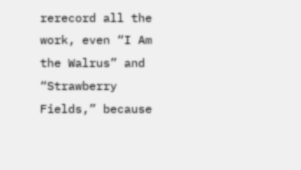rerecord all the work, even “I Am the Walrus” and “Strawberry Fields,” because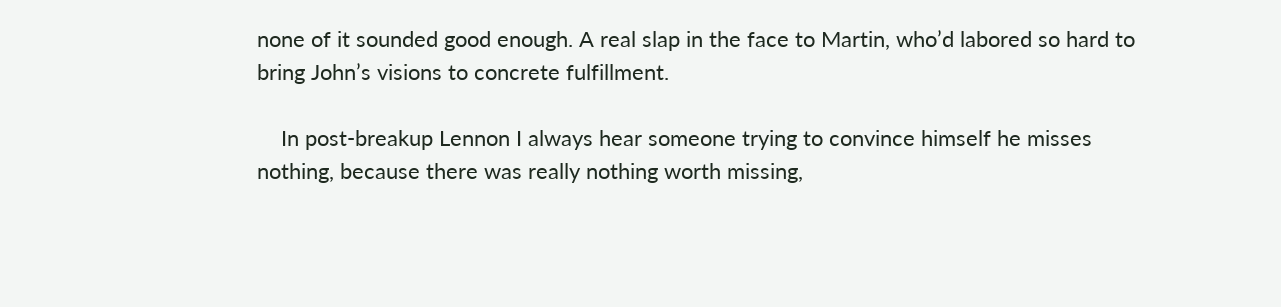none of it sounded good enough. A real slap in the face to Martin, who’d labored so hard to bring John’s visions to concrete fulfillment.

    In post-breakup Lennon I always hear someone trying to convince himself he misses nothing, because there was really nothing worth missing,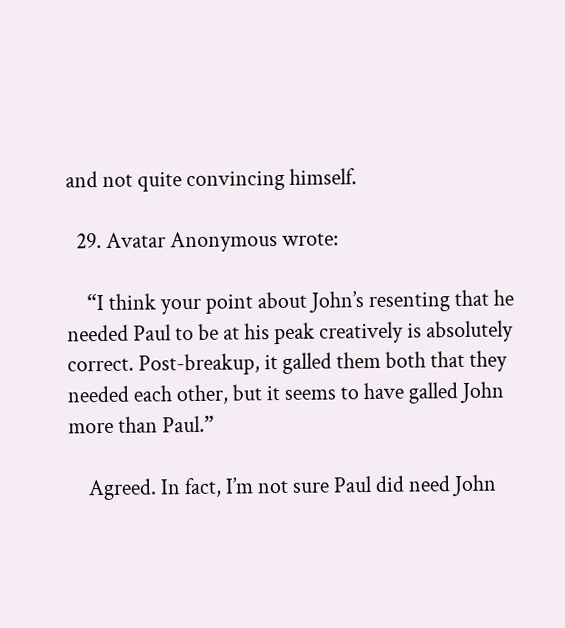and not quite convincing himself.

  29. Avatar Anonymous wrote:

    “I think your point about John’s resenting that he needed Paul to be at his peak creatively is absolutely correct. Post-breakup, it galled them both that they needed each other, but it seems to have galled John more than Paul.”

    Agreed. In fact, I’m not sure Paul did need John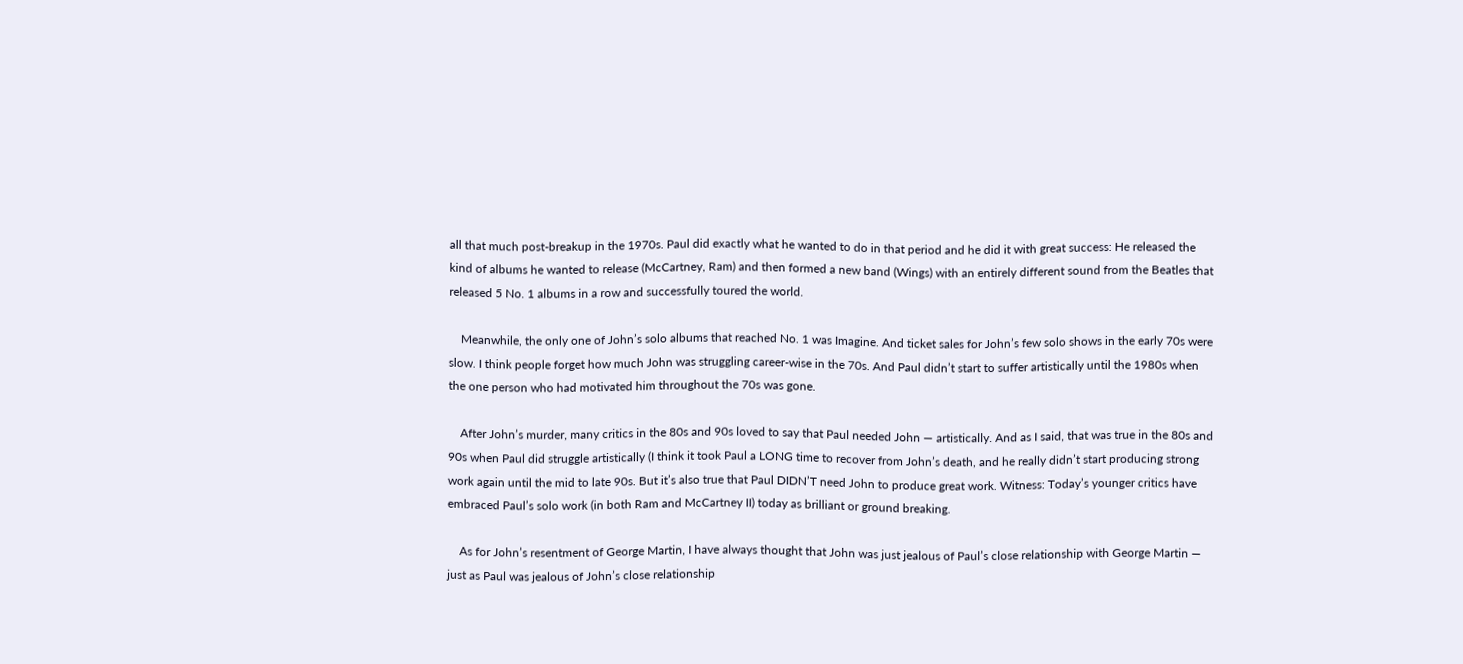all that much post-breakup in the 1970s. Paul did exactly what he wanted to do in that period and he did it with great success: He released the kind of albums he wanted to release (McCartney, Ram) and then formed a new band (Wings) with an entirely different sound from the Beatles that released 5 No. 1 albums in a row and successfully toured the world.

    Meanwhile, the only one of John’s solo albums that reached No. 1 was Imagine. And ticket sales for John’s few solo shows in the early 70s were slow. I think people forget how much John was struggling career-wise in the 70s. And Paul didn’t start to suffer artistically until the 1980s when the one person who had motivated him throughout the 70s was gone.

    After John’s murder, many critics in the 80s and 90s loved to say that Paul needed John — artistically. And as I said, that was true in the 80s and 90s when Paul did struggle artistically (I think it took Paul a LONG time to recover from John’s death, and he really didn’t start producing strong work again until the mid to late 90s. But it’s also true that Paul DIDN’T need John to produce great work. Witness: Today’s younger critics have embraced Paul’s solo work (in both Ram and McCartney II) today as brilliant or ground breaking.

    As for John’s resentment of George Martin, I have always thought that John was just jealous of Paul’s close relationship with George Martin — just as Paul was jealous of John’s close relationship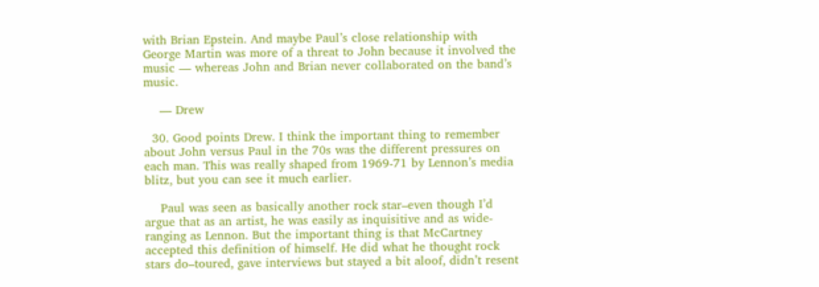with Brian Epstein. And maybe Paul’s close relationship with George Martin was more of a threat to John because it involved the music — whereas John and Brian never collaborated on the band’s music.

    — Drew

  30. Good points Drew. I think the important thing to remember about John versus Paul in the 70s was the different pressures on each man. This was really shaped from 1969-71 by Lennon’s media blitz, but you can see it much earlier.

    Paul was seen as basically another rock star–even though I’d argue that as an artist, he was easily as inquisitive and as wide-ranging as Lennon. But the important thing is that McCartney accepted this definition of himself. He did what he thought rock stars do–toured, gave interviews but stayed a bit aloof, didn’t resent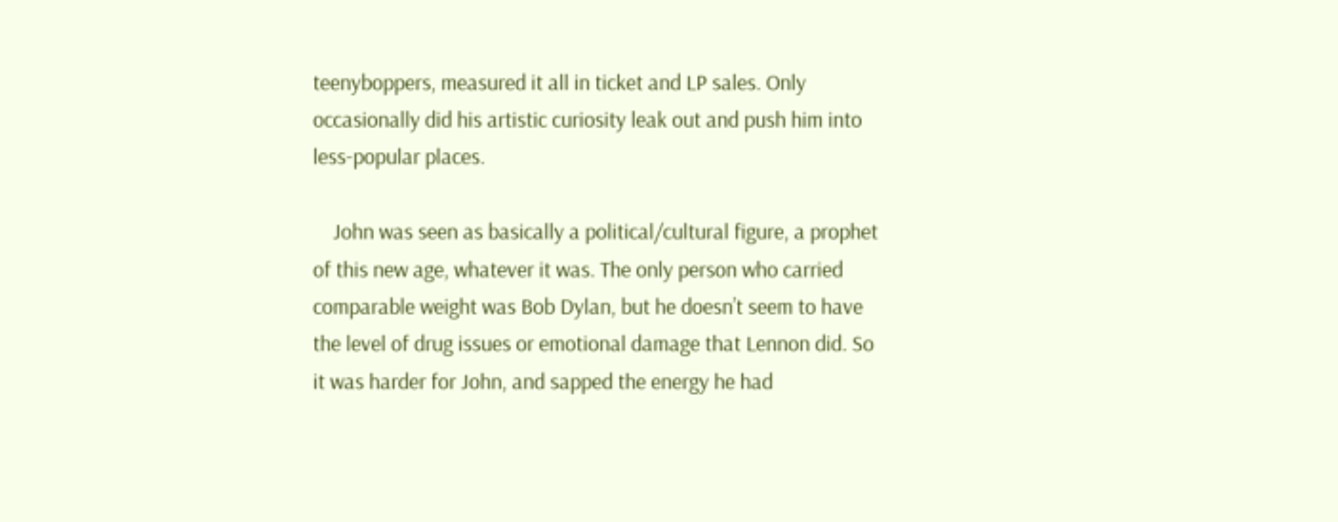teenyboppers, measured it all in ticket and LP sales. Only occasionally did his artistic curiosity leak out and push him into less-popular places.

    John was seen as basically a political/cultural figure, a prophet of this new age, whatever it was. The only person who carried comparable weight was Bob Dylan, but he doesn’t seem to have the level of drug issues or emotional damage that Lennon did. So it was harder for John, and sapped the energy he had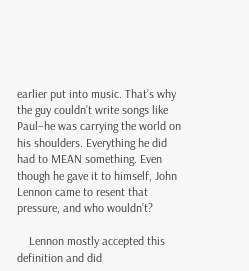earlier put into music. That’s why the guy couldn’t write songs like Paul–he was carrying the world on his shoulders. Everything he did had to MEAN something. Even though he gave it to himself, John Lennon came to resent that pressure, and who wouldn’t?

    Lennon mostly accepted this definition and did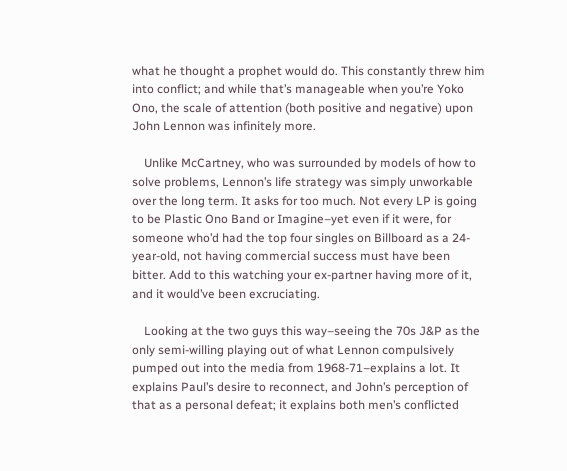what he thought a prophet would do. This constantly threw him into conflict; and while that’s manageable when you’re Yoko Ono, the scale of attention (both positive and negative) upon John Lennon was infinitely more.

    Unlike McCartney, who was surrounded by models of how to solve problems, Lennon’s life strategy was simply unworkable over the long term. It asks for too much. Not every LP is going to be Plastic Ono Band or Imagine–yet even if it were, for someone who’d had the top four singles on Billboard as a 24-year-old, not having commercial success must have been bitter. Add to this watching your ex-partner having more of it, and it would’ve been excruciating.

    Looking at the two guys this way–seeing the 70s J&P as the only semi-willing playing out of what Lennon compulsively pumped out into the media from 1968-71–explains a lot. It explains Paul’s desire to reconnect, and John’s perception of that as a personal defeat; it explains both men’s conflicted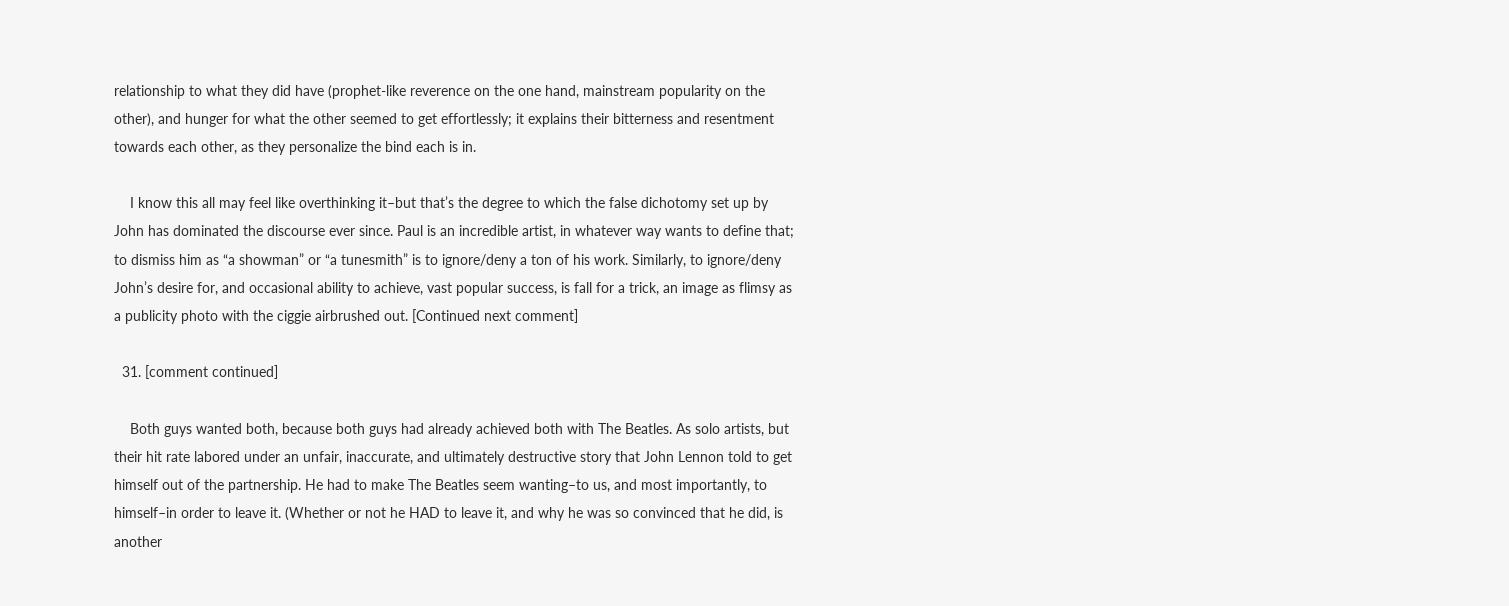relationship to what they did have (prophet-like reverence on the one hand, mainstream popularity on the other), and hunger for what the other seemed to get effortlessly; it explains their bitterness and resentment towards each other, as they personalize the bind each is in.

    I know this all may feel like overthinking it–but that’s the degree to which the false dichotomy set up by John has dominated the discourse ever since. Paul is an incredible artist, in whatever way wants to define that; to dismiss him as “a showman” or “a tunesmith” is to ignore/deny a ton of his work. Similarly, to ignore/deny John’s desire for, and occasional ability to achieve, vast popular success, is fall for a trick, an image as flimsy as a publicity photo with the ciggie airbrushed out. [Continued next comment]

  31. [comment continued]

    Both guys wanted both, because both guys had already achieved both with The Beatles. As solo artists, but their hit rate labored under an unfair, inaccurate, and ultimately destructive story that John Lennon told to get himself out of the partnership. He had to make The Beatles seem wanting–to us, and most importantly, to himself–in order to leave it. (Whether or not he HAD to leave it, and why he was so convinced that he did, is another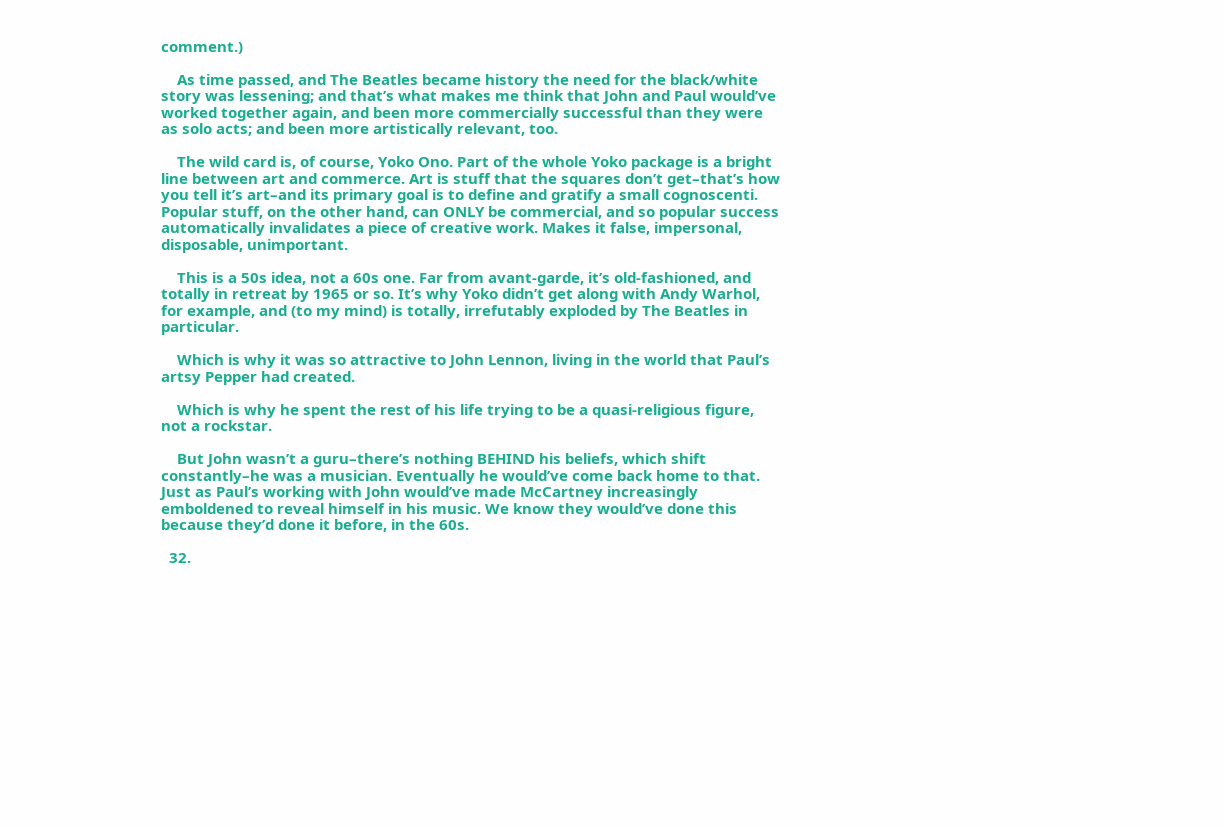comment.)

    As time passed, and The Beatles became history the need for the black/white story was lessening; and that’s what makes me think that John and Paul would’ve worked together again, and been more commercially successful than they were as solo acts; and been more artistically relevant, too.

    The wild card is, of course, Yoko Ono. Part of the whole Yoko package is a bright line between art and commerce. Art is stuff that the squares don’t get–that’s how you tell it’s art–and its primary goal is to define and gratify a small cognoscenti. Popular stuff, on the other hand, can ONLY be commercial, and so popular success automatically invalidates a piece of creative work. Makes it false, impersonal, disposable, unimportant.

    This is a 50s idea, not a 60s one. Far from avant-garde, it’s old-fashioned, and totally in retreat by 1965 or so. It’s why Yoko didn’t get along with Andy Warhol, for example, and (to my mind) is totally, irrefutably exploded by The Beatles in particular.

    Which is why it was so attractive to John Lennon, living in the world that Paul’s artsy Pepper had created.

    Which is why he spent the rest of his life trying to be a quasi-religious figure, not a rockstar.

    But John wasn’t a guru–there’s nothing BEHIND his beliefs, which shift constantly–he was a musician. Eventually he would’ve come back home to that. Just as Paul’s working with John would’ve made McCartney increasingly emboldened to reveal himself in his music. We know they would’ve done this because they’d done it before, in the 60s.

  32.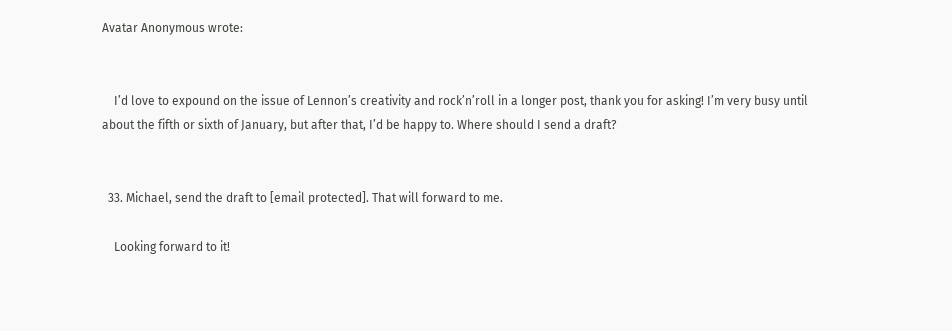Avatar Anonymous wrote:


    I’d love to expound on the issue of Lennon’s creativity and rock’n’roll in a longer post, thank you for asking! I’m very busy until about the fifth or sixth of January, but after that, I’d be happy to. Where should I send a draft?


  33. Michael, send the draft to [email protected]. That will forward to me.

    Looking forward to it!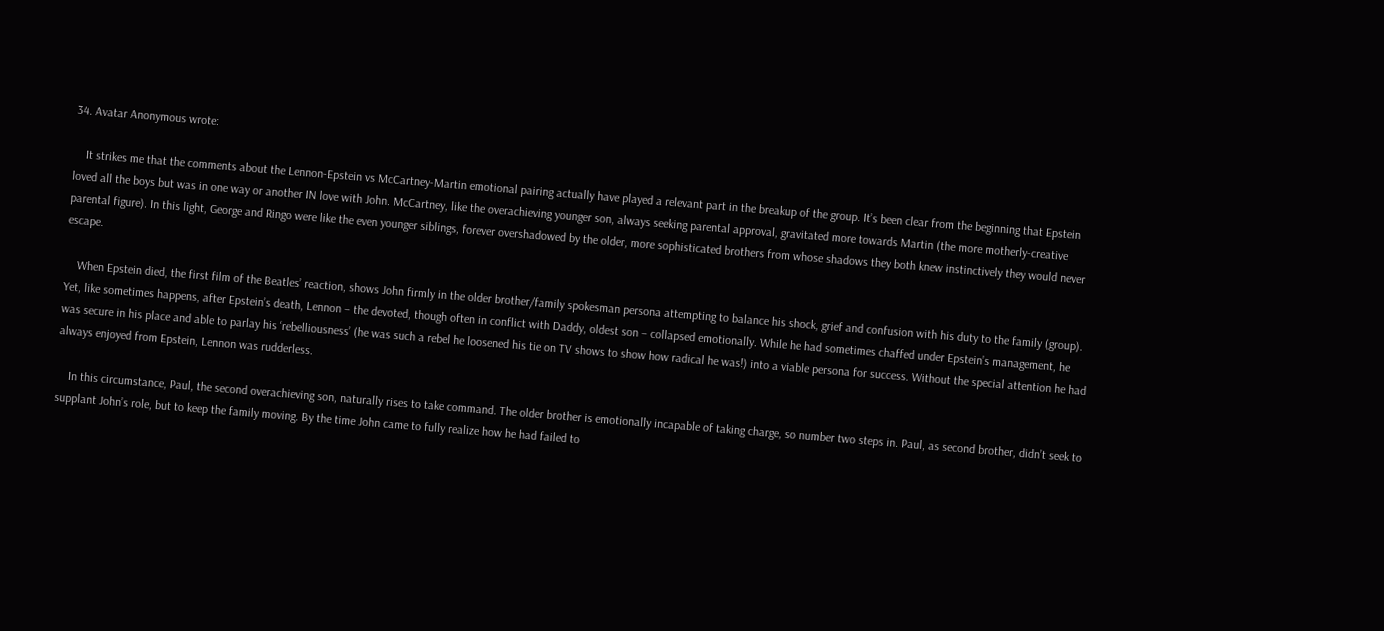34. Avatar Anonymous wrote:

    It strikes me that the comments about the Lennon-Epstein vs McCartney-Martin emotional pairing actually have played a relevant part in the breakup of the group. It’s been clear from the beginning that Epstein loved all the boys but was in one way or another IN love with John. McCartney, like the overachieving younger son, always seeking parental approval, gravitated more towards Martin (the more motherly-creative parental figure). In this light, George and Ringo were like the even younger siblings, forever overshadowed by the older, more sophisticated brothers from whose shadows they both knew instinctively they would never escape.

    When Epstein died, the first film of the Beatles’ reaction, shows John firmly in the older brother/family spokesman persona attempting to balance his shock, grief and confusion with his duty to the family (group). Yet, like sometimes happens, after Epstein’s death, Lennon – the devoted, though often in conflict with Daddy, oldest son – collapsed emotionally. While he had sometimes chaffed under Epstein’s management, he was secure in his place and able to parlay his ‘rebelliousness’ (he was such a rebel he loosened his tie on TV shows to show how radical he was!) into a viable persona for success. Without the special attention he had always enjoyed from Epstein, Lennon was rudderless.

    In this circumstance, Paul, the second overachieving son, naturally rises to take command. The older brother is emotionally incapable of taking charge, so number two steps in. Paul, as second brother, didn’t seek to supplant John’s role, but to keep the family moving. By the time John came to fully realize how he had failed to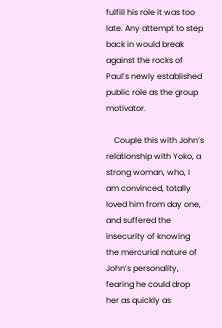fulfill his role it was too late. Any attempt to step back in would break against the rocks of Paul’s newly established public role as the group motivator.

    Couple this with John’s relationship with Yoko, a strong woman, who, I am convinced, totally loved him from day one, and suffered the insecurity of knowing the mercurial nature of John’s personality, fearing he could drop her as quickly as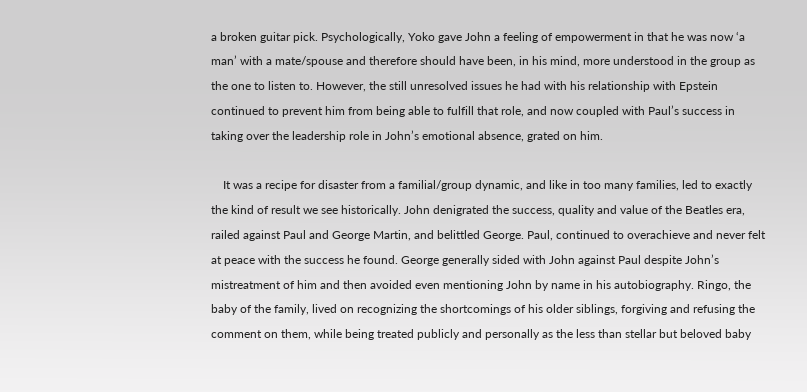a broken guitar pick. Psychologically, Yoko gave John a feeling of empowerment in that he was now ‘a man’ with a mate/spouse and therefore should have been, in his mind, more understood in the group as the one to listen to. However, the still unresolved issues he had with his relationship with Epstein continued to prevent him from being able to fulfill that role, and now coupled with Paul’s success in taking over the leadership role in John’s emotional absence, grated on him.

    It was a recipe for disaster from a familial/group dynamic, and like in too many families, led to exactly the kind of result we see historically. John denigrated the success, quality and value of the Beatles era, railed against Paul and George Martin, and belittled George. Paul, continued to overachieve and never felt at peace with the success he found. George generally sided with John against Paul despite John’s mistreatment of him and then avoided even mentioning John by name in his autobiography. Ringo, the baby of the family, lived on recognizing the shortcomings of his older siblings, forgiving and refusing the comment on them, while being treated publicly and personally as the less than stellar but beloved baby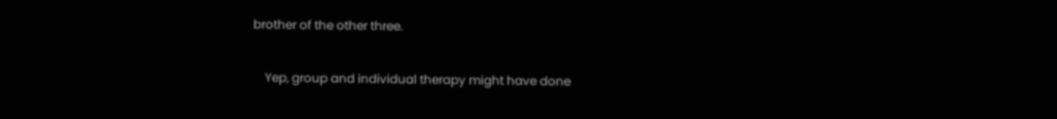brother of the other three.

    Yep, group and individual therapy might have done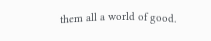them all a world of good.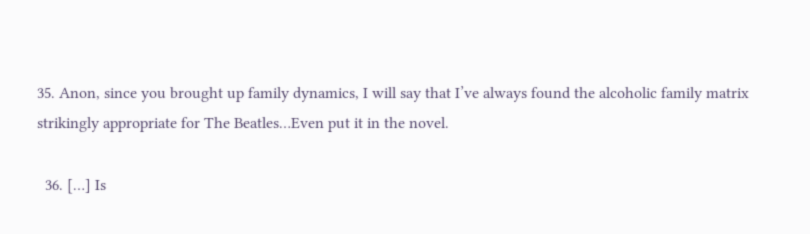35. Anon, since you brought up family dynamics, I will say that I’ve always found the alcoholic family matrix strikingly appropriate for The Beatles…Even put it in the novel.

  36. […] Is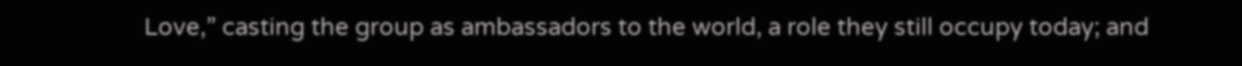Love,” casting the group as ambassadors to the world, a role they still occupy today; and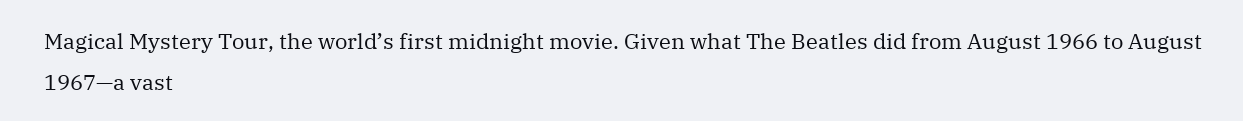Magical Mystery Tour, the world’s first midnight movie. Given what The Beatles did from August 1966 to August 1967—a vast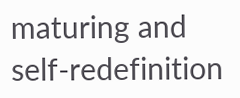maturing and self-redefinition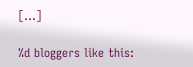[…]

%d bloggers like this: